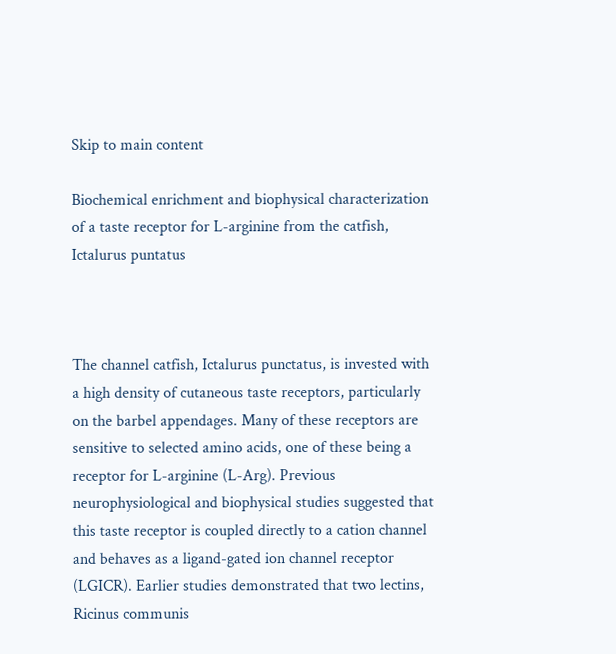Skip to main content

Biochemical enrichment and biophysical characterization of a taste receptor for L-arginine from the catfish, Ictalurus puntatus



The channel catfish, Ictalurus punctatus, is invested with a high density of cutaneous taste receptors, particularly on the barbel appendages. Many of these receptors are sensitive to selected amino acids, one of these being a receptor for L-arginine (L-Arg). Previous neurophysiological and biophysical studies suggested that this taste receptor is coupled directly to a cation channel and behaves as a ligand-gated ion channel receptor (LGICR). Earlier studies demonstrated that two lectins, Ricinus communis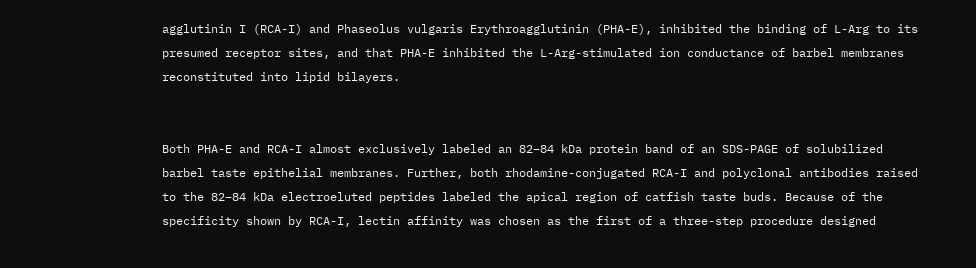agglutinin I (RCA-I) and Phaseolus vulgaris Erythroagglutinin (PHA-E), inhibited the binding of L-Arg to its presumed receptor sites, and that PHA-E inhibited the L-Arg-stimulated ion conductance of barbel membranes reconstituted into lipid bilayers.


Both PHA-E and RCA-I almost exclusively labeled an 82–84 kDa protein band of an SDS-PAGE of solubilized barbel taste epithelial membranes. Further, both rhodamine-conjugated RCA-I and polyclonal antibodies raised to the 82–84 kDa electroeluted peptides labeled the apical region of catfish taste buds. Because of the specificity shown by RCA-I, lectin affinity was chosen as the first of a three-step procedure designed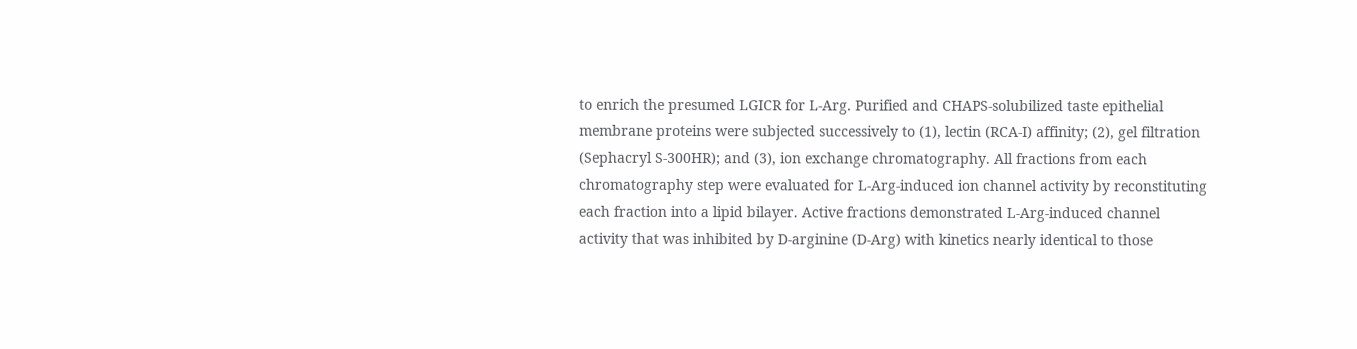to enrich the presumed LGICR for L-Arg. Purified and CHAPS-solubilized taste epithelial membrane proteins were subjected successively to (1), lectin (RCA-I) affinity; (2), gel filtration (Sephacryl S-300HR); and (3), ion exchange chromatography. All fractions from each chromatography step were evaluated for L-Arg-induced ion channel activity by reconstituting each fraction into a lipid bilayer. Active fractions demonstrated L-Arg-induced channel activity that was inhibited by D-arginine (D-Arg) with kinetics nearly identical to those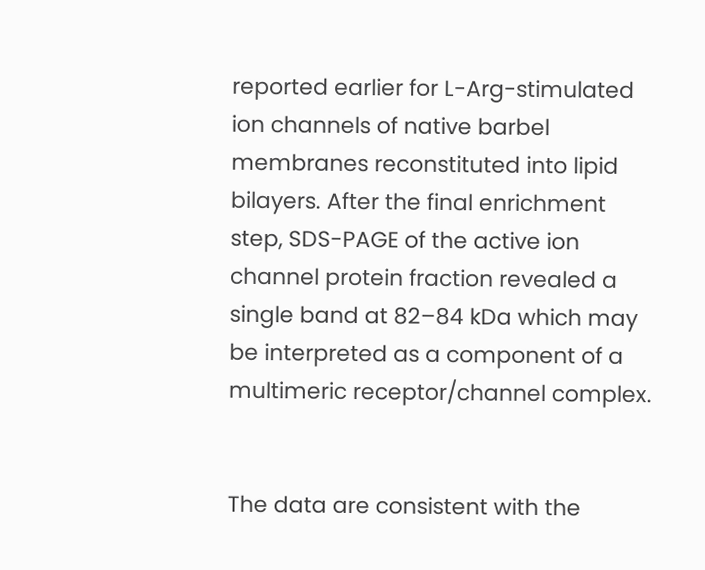reported earlier for L-Arg-stimulated ion channels of native barbel membranes reconstituted into lipid bilayers. After the final enrichment step, SDS-PAGE of the active ion channel protein fraction revealed a single band at 82–84 kDa which may be interpreted as a component of a multimeric receptor/channel complex.


The data are consistent with the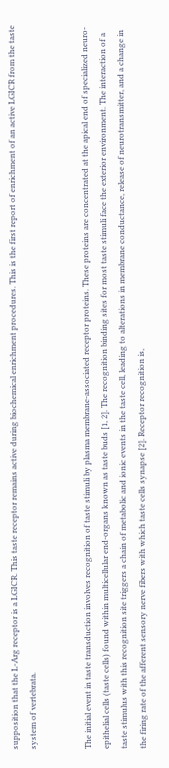supposition that the L-Arg receptor is a LGICR. This taste receptor remains active during biochemical enrichment procedures. This is the first report of enrichment of an active LGICR from the taste system of vertebrata.


The initial event in taste transduction involves recognition of taste stimuli by plasma membrane-associated receptor proteins. These proteins are concentrated at the apical end of specialized neuro-epithelial cells (taste cells) found within multicellular end-organs known as taste buds [1, 2]. The recognition binding sites for most taste stimuli face the exterior environment. The interaction of a taste stimulus with this recognition site triggers a chain of metabolic and ionic events in the taste cell, leading to alterations in membrane conductance, release of neurotransmitter, and a change in the firing rate of the afferent sensory nerve fibers with which taste cells synapse [2]. Receptor recognition is,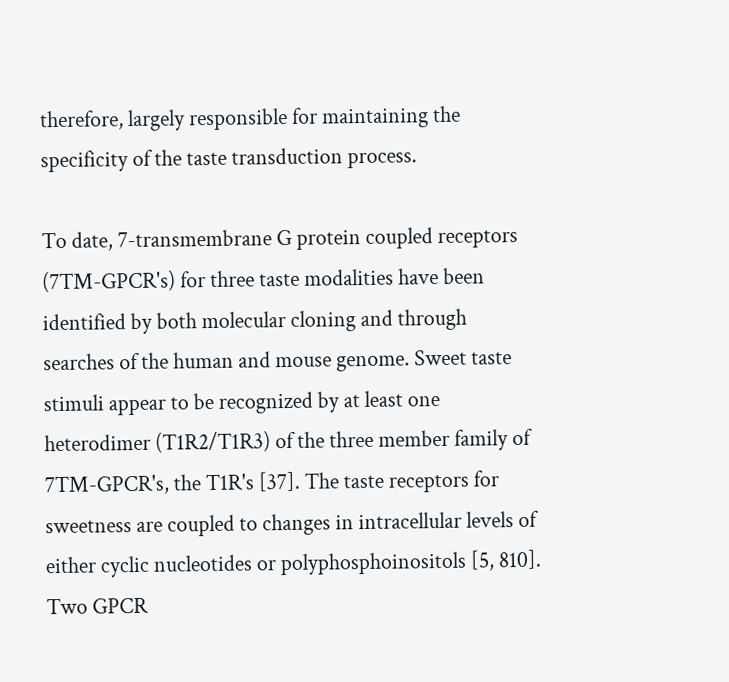therefore, largely responsible for maintaining the specificity of the taste transduction process.

To date, 7-transmembrane G protein coupled receptors (7TM-GPCR's) for three taste modalities have been identified by both molecular cloning and through searches of the human and mouse genome. Sweet taste stimuli appear to be recognized by at least one heterodimer (T1R2/T1R3) of the three member family of 7TM-GPCR's, the T1R's [37]. The taste receptors for sweetness are coupled to changes in intracellular levels of either cyclic nucleotides or polyphosphoinositols [5, 810]. Two GPCR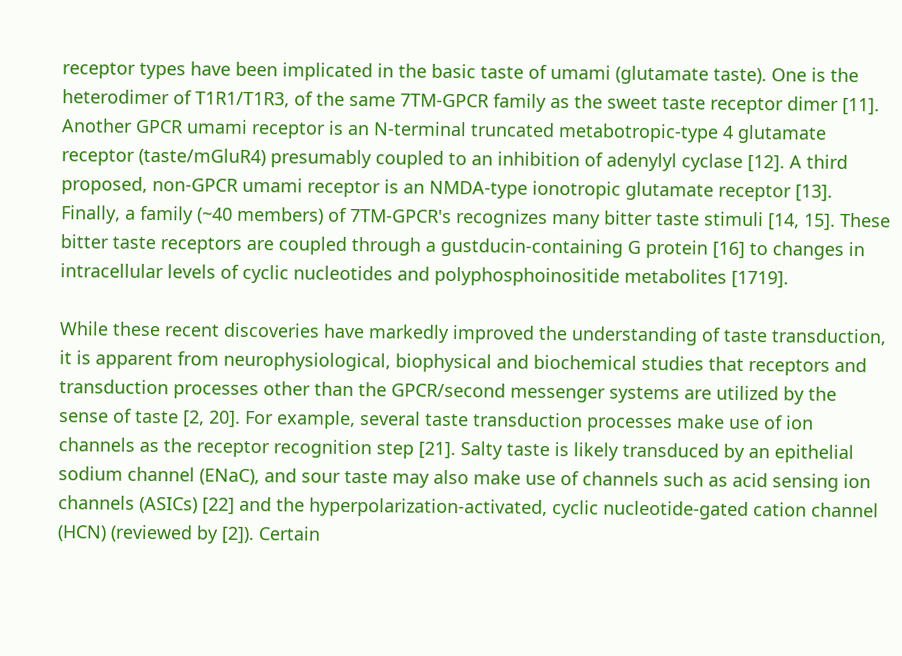receptor types have been implicated in the basic taste of umami (glutamate taste). One is the heterodimer of T1R1/T1R3, of the same 7TM-GPCR family as the sweet taste receptor dimer [11]. Another GPCR umami receptor is an N-terminal truncated metabotropic-type 4 glutamate receptor (taste/mGluR4) presumably coupled to an inhibition of adenylyl cyclase [12]. A third proposed, non-GPCR umami receptor is an NMDA-type ionotropic glutamate receptor [13]. Finally, a family (~40 members) of 7TM-GPCR's recognizes many bitter taste stimuli [14, 15]. These bitter taste receptors are coupled through a gustducin-containing G protein [16] to changes in intracellular levels of cyclic nucleotides and polyphosphoinositide metabolites [1719].

While these recent discoveries have markedly improved the understanding of taste transduction, it is apparent from neurophysiological, biophysical and biochemical studies that receptors and transduction processes other than the GPCR/second messenger systems are utilized by the sense of taste [2, 20]. For example, several taste transduction processes make use of ion channels as the receptor recognition step [21]. Salty taste is likely transduced by an epithelial sodium channel (ENaC), and sour taste may also make use of channels such as acid sensing ion channels (ASICs) [22] and the hyperpolarization-activated, cyclic nucleotide-gated cation channel (HCN) (reviewed by [2]). Certain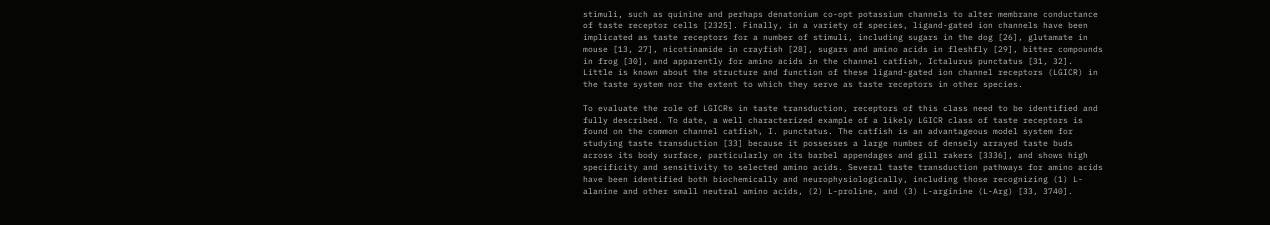stimuli, such as quinine and perhaps denatonium co-opt potassium channels to alter membrane conductance of taste receptor cells [2325]. Finally, in a variety of species, ligand-gated ion channels have been implicated as taste receptors for a number of stimuli, including sugars in the dog [26], glutamate in mouse [13, 27], nicotinamide in crayfish [28], sugars and amino acids in fleshfly [29], bitter compounds in frog [30], and apparently for amino acids in the channel catfish, Ictalurus punctatus [31, 32]. Little is known about the structure and function of these ligand-gated ion channel receptors (LGICR) in the taste system nor the extent to which they serve as taste receptors in other species.

To evaluate the role of LGICRs in taste transduction, receptors of this class need to be identified and fully described. To date, a well characterized example of a likely LGICR class of taste receptors is found on the common channel catfish, I. punctatus. The catfish is an advantageous model system for studying taste transduction [33] because it possesses a large number of densely arrayed taste buds across its body surface, particularly on its barbel appendages and gill rakers [3336], and shows high specificity and sensitivity to selected amino acids. Several taste transduction pathways for amino acids have been identified both biochemically and neurophysiologically, including those recognizing (1) L-alanine and other small neutral amino acids, (2) L-proline, and (3) L-arginine (L-Arg) [33, 3740].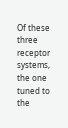Of these three receptor systems, the one tuned to the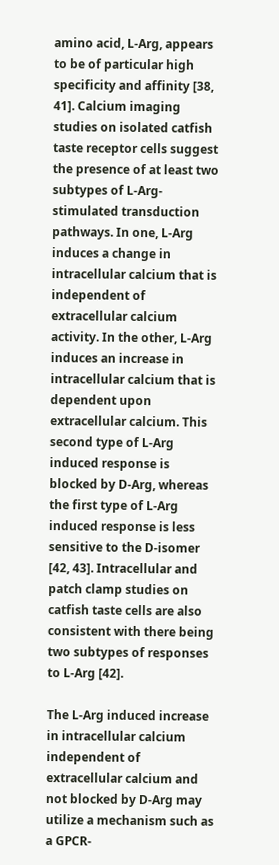amino acid, L-Arg, appears to be of particular high specificity and affinity [38, 41]. Calcium imaging studies on isolated catfish taste receptor cells suggest the presence of at least two subtypes of L-Arg-stimulated transduction pathways. In one, L-Arg induces a change in intracellular calcium that is independent of extracellular calcium activity. In the other, L-Arg induces an increase in intracellular calcium that is dependent upon extracellular calcium. This second type of L-Arg induced response is blocked by D-Arg, whereas the first type of L-Arg induced response is less sensitive to the D-isomer [42, 43]. Intracellular and patch clamp studies on catfish taste cells are also consistent with there being two subtypes of responses to L-Arg [42].

The L-Arg induced increase in intracellular calcium independent of extracellular calcium and not blocked by D-Arg may utilize a mechanism such as a GPCR-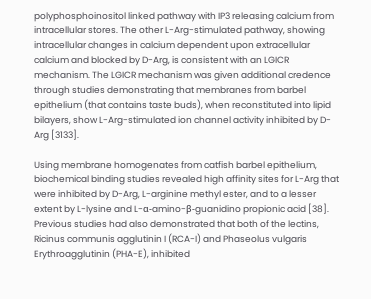polyphosphoinositol linked pathway with IP3 releasing calcium from intracellular stores. The other L-Arg-stimulated pathway, showing intracellular changes in calcium dependent upon extracellular calcium and blocked by D-Arg, is consistent with an LGICR mechanism. The LGICR mechanism was given additional credence through studies demonstrating that membranes from barbel epithelium (that contains taste buds), when reconstituted into lipid bilayers, show L-Arg-stimulated ion channel activity inhibited by D-Arg [3133].

Using membrane homogenates from catfish barbel epithelium, biochemical binding studies revealed high affinity sites for L-Arg that were inhibited by D-Arg, L-arginine methyl ester, and to a lesser extent by L-lysine and L-α-amino-β-guanidino propionic acid [38]. Previous studies had also demonstrated that both of the lectins, Ricinus communis agglutinin I (RCA-I) and Phaseolus vulgaris Erythroagglutinin (PHA-E), inhibited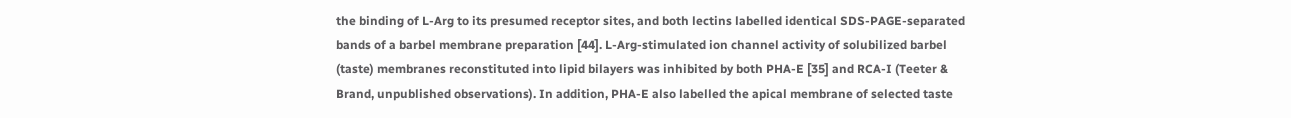the binding of L-Arg to its presumed receptor sites, and both lectins labelled identical SDS-PAGE-separated bands of a barbel membrane preparation [44]. L-Arg-stimulated ion channel activity of solubilized barbel (taste) membranes reconstituted into lipid bilayers was inhibited by both PHA-E [35] and RCA-I (Teeter & Brand, unpublished observations). In addition, PHA-E also labelled the apical membrane of selected taste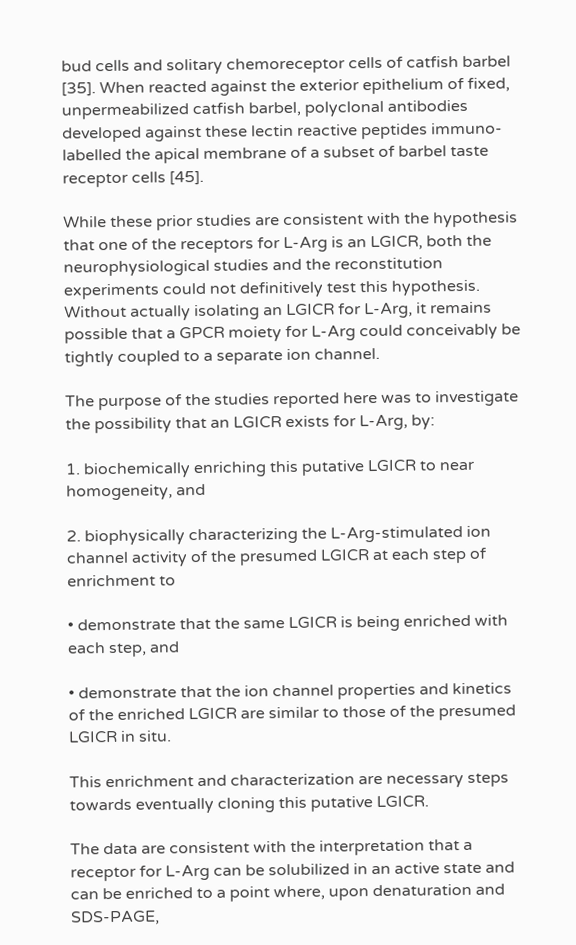bud cells and solitary chemoreceptor cells of catfish barbel [35]. When reacted against the exterior epithelium of fixed, unpermeabilized catfish barbel, polyclonal antibodies developed against these lectin reactive peptides immuno-labelled the apical membrane of a subset of barbel taste receptor cells [45].

While these prior studies are consistent with the hypothesis that one of the receptors for L-Arg is an LGICR, both the neurophysiological studies and the reconstitution experiments could not definitively test this hypothesis. Without actually isolating an LGICR for L-Arg, it remains possible that a GPCR moiety for L-Arg could conceivably be tightly coupled to a separate ion channel.

The purpose of the studies reported here was to investigate the possibility that an LGICR exists for L-Arg, by:

1. biochemically enriching this putative LGICR to near homogeneity, and

2. biophysically characterizing the L-Arg-stimulated ion channel activity of the presumed LGICR at each step of enrichment to

• demonstrate that the same LGICR is being enriched with each step, and

• demonstrate that the ion channel properties and kinetics of the enriched LGICR are similar to those of the presumed LGICR in situ.

This enrichment and characterization are necessary steps towards eventually cloning this putative LGICR.

The data are consistent with the interpretation that a receptor for L-Arg can be solubilized in an active state and can be enriched to a point where, upon denaturation and SDS-PAGE,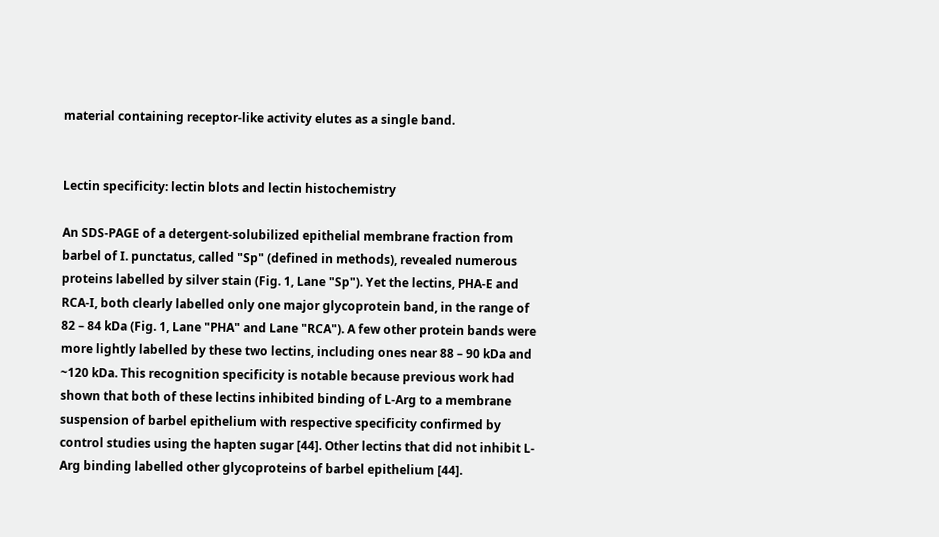material containing receptor-like activity elutes as a single band.


Lectin specificity: lectin blots and lectin histochemistry

An SDS-PAGE of a detergent-solubilized epithelial membrane fraction from barbel of I. punctatus, called "Sp" (defined in methods), revealed numerous proteins labelled by silver stain (Fig. 1, Lane "Sp"). Yet the lectins, PHA-E and RCA-I, both clearly labelled only one major glycoprotein band, in the range of 82 – 84 kDa (Fig. 1, Lane "PHA" and Lane "RCA"). A few other protein bands were more lightly labelled by these two lectins, including ones near 88 – 90 kDa and ~120 kDa. This recognition specificity is notable because previous work had shown that both of these lectins inhibited binding of L-Arg to a membrane suspension of barbel epithelium with respective specificity confirmed by control studies using the hapten sugar [44]. Other lectins that did not inhibit L-Arg binding labelled other glycoproteins of barbel epithelium [44].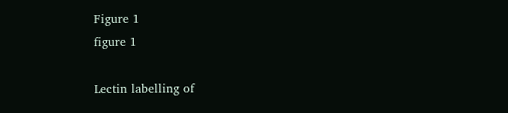Figure 1
figure 1

Lectin labelling of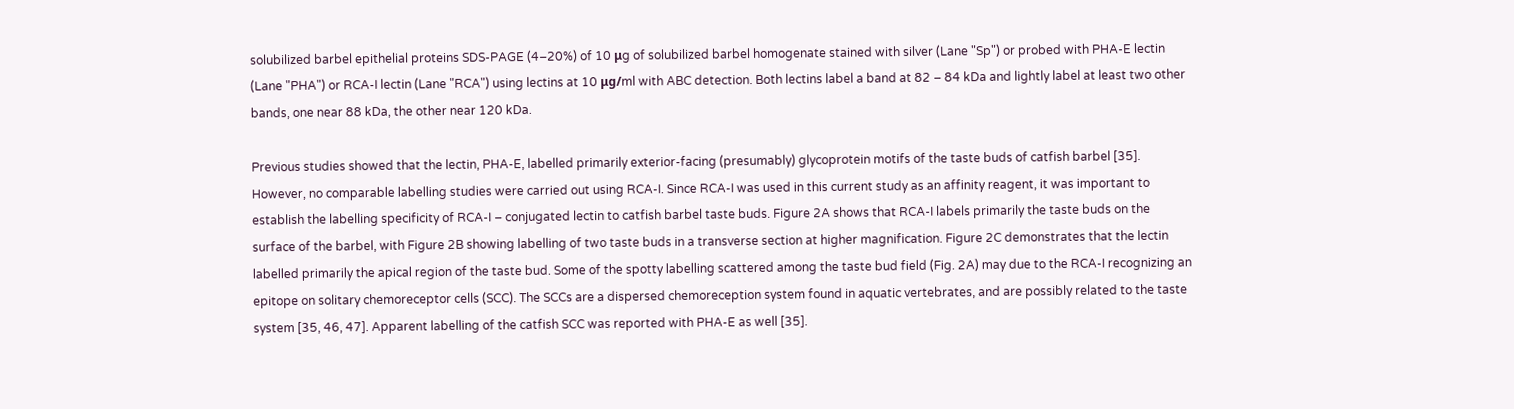solubilized barbel epithelial proteins SDS-PAGE (4–20%) of 10 μg of solubilized barbel homogenate stained with silver (Lane "Sp") or probed with PHA-E lectin (Lane "PHA") or RCA-I lectin (Lane "RCA") using lectins at 10 μg/ml with ABC detection. Both lectins label a band at 82 – 84 kDa and lightly label at least two other bands, one near 88 kDa, the other near 120 kDa.

Previous studies showed that the lectin, PHA-E, labelled primarily exterior-facing (presumably) glycoprotein motifs of the taste buds of catfish barbel [35]. However, no comparable labelling studies were carried out using RCA-I. Since RCA-I was used in this current study as an affinity reagent, it was important to establish the labelling specificity of RCA-I – conjugated lectin to catfish barbel taste buds. Figure 2A shows that RCA-I labels primarily the taste buds on the surface of the barbel, with Figure 2B showing labelling of two taste buds in a transverse section at higher magnification. Figure 2C demonstrates that the lectin labelled primarily the apical region of the taste bud. Some of the spotty labelling scattered among the taste bud field (Fig. 2A) may due to the RCA-I recognizing an epitope on solitary chemoreceptor cells (SCC). The SCCs are a dispersed chemoreception system found in aquatic vertebrates, and are possibly related to the taste system [35, 46, 47]. Apparent labelling of the catfish SCC was reported with PHA-E as well [35].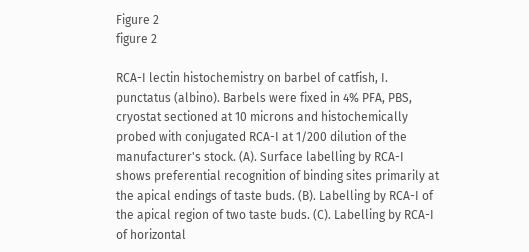Figure 2
figure 2

RCA-I lectin histochemistry on barbel of catfish, I. punctatus (albino). Barbels were fixed in 4% PFA, PBS, cryostat sectioned at 10 microns and histochemically probed with conjugated RCA-I at 1/200 dilution of the manufacturer's stock. (A). Surface labelling by RCA-I shows preferential recognition of binding sites primarily at the apical endings of taste buds. (B). Labelling by RCA-I of the apical region of two taste buds. (C). Labelling by RCA-I of horizontal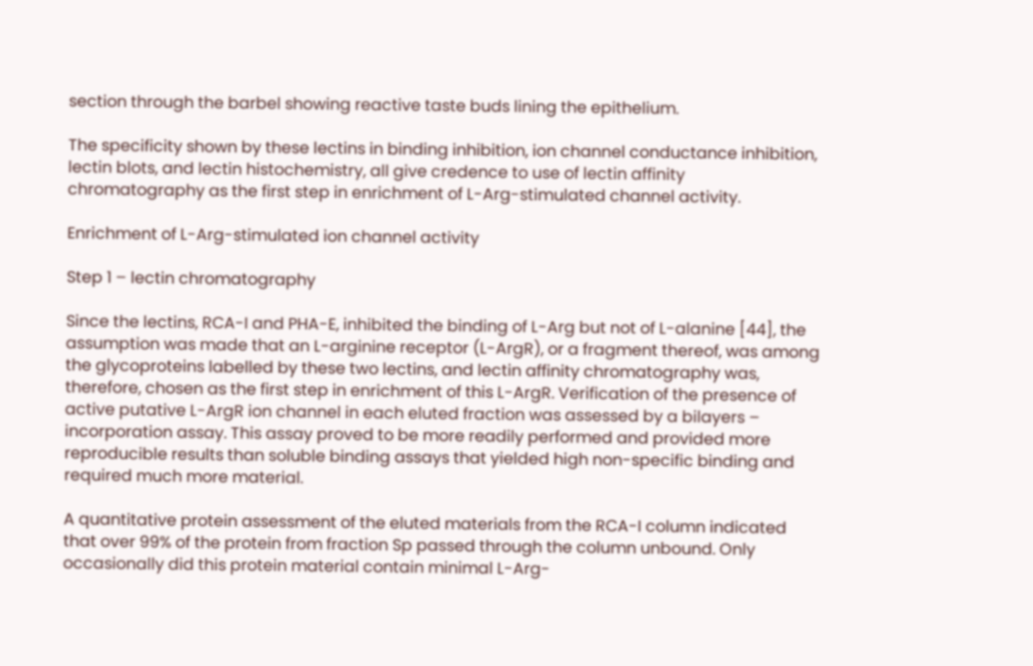section through the barbel showing reactive taste buds lining the epithelium.

The specificity shown by these lectins in binding inhibition, ion channel conductance inhibition, lectin blots, and lectin histochemistry, all give credence to use of lectin affinity chromatography as the first step in enrichment of L-Arg-stimulated channel activity.

Enrichment of L-Arg-stimulated ion channel activity

Step 1 – lectin chromatography

Since the lectins, RCA-I and PHA-E, inhibited the binding of L-Arg but not of L-alanine [44], the assumption was made that an L-arginine receptor (L-ArgR), or a fragment thereof, was among the glycoproteins labelled by these two lectins, and lectin affinity chromatography was, therefore, chosen as the first step in enrichment of this L-ArgR. Verification of the presence of active putative L-ArgR ion channel in each eluted fraction was assessed by a bilayers – incorporation assay. This assay proved to be more readily performed and provided more reproducible results than soluble binding assays that yielded high non-specific binding and required much more material.

A quantitative protein assessment of the eluted materials from the RCA-I column indicated that over 99% of the protein from fraction Sp passed through the column unbound. Only occasionally did this protein material contain minimal L-Arg-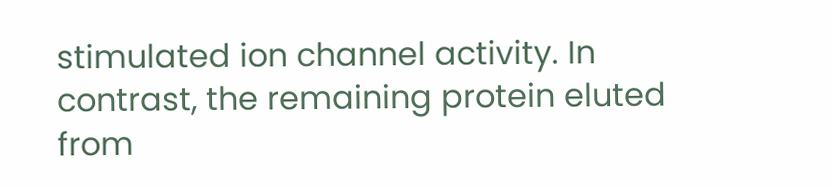stimulated ion channel activity. In contrast, the remaining protein eluted from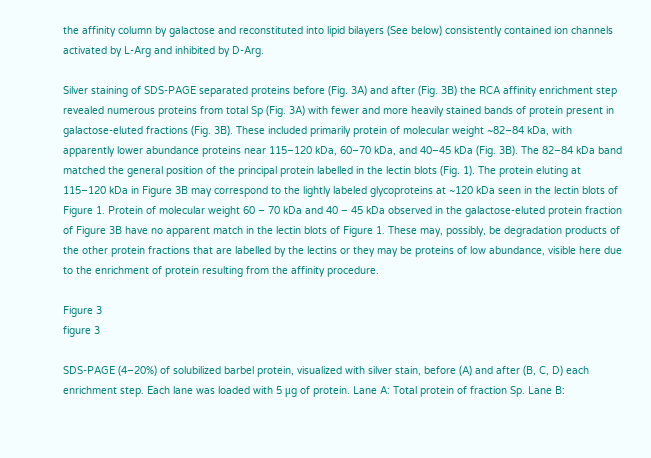the affinity column by galactose and reconstituted into lipid bilayers (See below) consistently contained ion channels activated by L-Arg and inhibited by D-Arg.

Silver staining of SDS-PAGE separated proteins before (Fig. 3A) and after (Fig. 3B) the RCA affinity enrichment step revealed numerous proteins from total Sp (Fig. 3A) with fewer and more heavily stained bands of protein present in galactose-eluted fractions (Fig. 3B). These included primarily protein of molecular weight ~82–84 kDa, with apparently lower abundance proteins near 115–120 kDa, 60–70 kDa, and 40–45 kDa (Fig. 3B). The 82–84 kDa band matched the general position of the principal protein labelled in the lectin blots (Fig. 1). The protein eluting at 115–120 kDa in Figure 3B may correspond to the lightly labeled glycoproteins at ~120 kDa seen in the lectin blots of Figure 1. Protein of molecular weight 60 – 70 kDa and 40 – 45 kDa observed in the galactose-eluted protein fraction of Figure 3B have no apparent match in the lectin blots of Figure 1. These may, possibly, be degradation products of the other protein fractions that are labelled by the lectins or they may be proteins of low abundance, visible here due to the enrichment of protein resulting from the affinity procedure.

Figure 3
figure 3

SDS-PAGE (4–20%) of solubilized barbel protein, visualized with silver stain, before (A) and after (B, C, D) each enrichment step. Each lane was loaded with 5 μg of protein. Lane A: Total protein of fraction Sp. Lane B: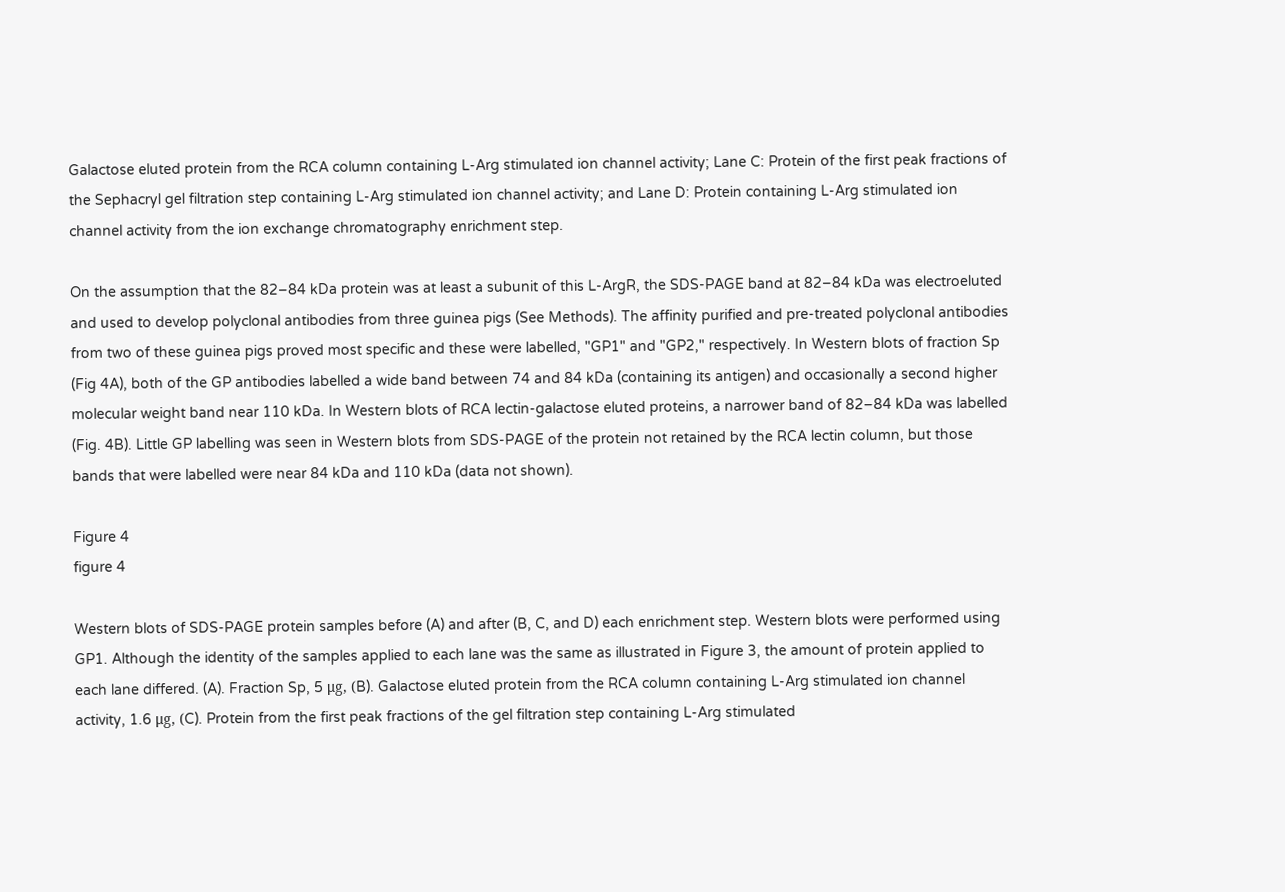Galactose eluted protein from the RCA column containing L-Arg stimulated ion channel activity; Lane C: Protein of the first peak fractions of the Sephacryl gel filtration step containing L-Arg stimulated ion channel activity; and Lane D: Protein containing L-Arg stimulated ion channel activity from the ion exchange chromatography enrichment step.

On the assumption that the 82–84 kDa protein was at least a subunit of this L-ArgR, the SDS-PAGE band at 82–84 kDa was electroeluted and used to develop polyclonal antibodies from three guinea pigs (See Methods). The affinity purified and pre-treated polyclonal antibodies from two of these guinea pigs proved most specific and these were labelled, "GP1" and "GP2," respectively. In Western blots of fraction Sp (Fig 4A), both of the GP antibodies labelled a wide band between 74 and 84 kDa (containing its antigen) and occasionally a second higher molecular weight band near 110 kDa. In Western blots of RCA lectin-galactose eluted proteins, a narrower band of 82–84 kDa was labelled (Fig. 4B). Little GP labelling was seen in Western blots from SDS-PAGE of the protein not retained by the RCA lectin column, but those bands that were labelled were near 84 kDa and 110 kDa (data not shown).

Figure 4
figure 4

Western blots of SDS-PAGE protein samples before (A) and after (B, C, and D) each enrichment step. Western blots were performed using GP1. Although the identity of the samples applied to each lane was the same as illustrated in Figure 3, the amount of protein applied to each lane differed. (A). Fraction Sp, 5 μg, (B). Galactose eluted protein from the RCA column containing L-Arg stimulated ion channel activity, 1.6 μg, (C). Protein from the first peak fractions of the gel filtration step containing L-Arg stimulated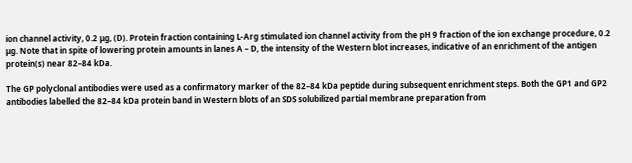ion channel activity, 0.2 μg, (D). Protein fraction containing L-Arg stimulated ion channel activity from the pH 9 fraction of the ion exchange procedure, 0.2 μg. Note that in spite of lowering protein amounts in lanes A – D, the intensity of the Western blot increases, indicative of an enrichment of the antigen protein(s) near 82–84 kDa.

The GP polyclonal antibodies were used as a confirmatory marker of the 82–84 kDa peptide during subsequent enrichment steps. Both the GP1 and GP2 antibodies labelled the 82–84 kDa protein band in Western blots of an SDS solubilized partial membrane preparation from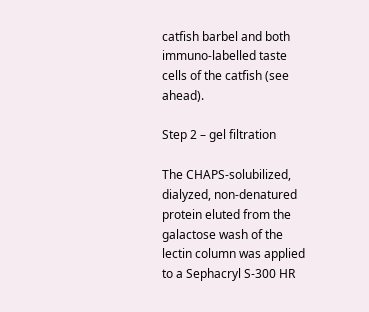catfish barbel and both immuno-labelled taste cells of the catfish (see ahead).

Step 2 – gel filtration

The CHAPS-solubilized, dialyzed, non-denatured protein eluted from the galactose wash of the lectin column was applied to a Sephacryl S-300 HR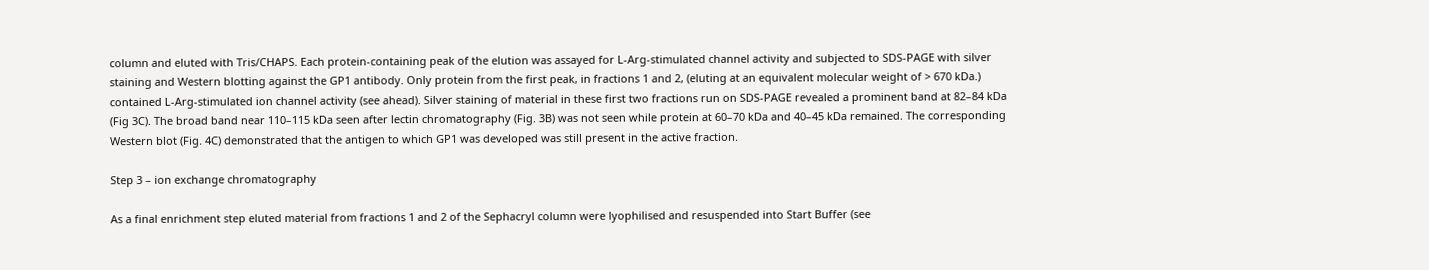column and eluted with Tris/CHAPS. Each protein-containing peak of the elution was assayed for L-Arg-stimulated channel activity and subjected to SDS-PAGE with silver staining and Western blotting against the GP1 antibody. Only protein from the first peak, in fractions 1 and 2, (eluting at an equivalent molecular weight of > 670 kDa.) contained L-Arg-stimulated ion channel activity (see ahead). Silver staining of material in these first two fractions run on SDS-PAGE revealed a prominent band at 82–84 kDa (Fig 3C). The broad band near 110–115 kDa seen after lectin chromatography (Fig. 3B) was not seen while protein at 60–70 kDa and 40–45 kDa remained. The corresponding Western blot (Fig. 4C) demonstrated that the antigen to which GP1 was developed was still present in the active fraction.

Step 3 – ion exchange chromatography

As a final enrichment step eluted material from fractions 1 and 2 of the Sephacryl column were lyophilised and resuspended into Start Buffer (see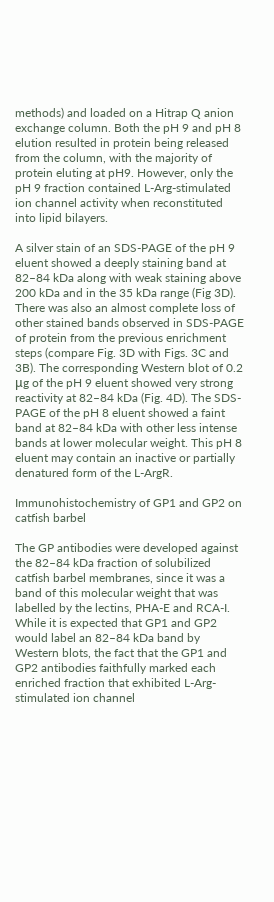methods) and loaded on a Hitrap Q anion exchange column. Both the pH 9 and pH 8 elution resulted in protein being released from the column, with the majority of protein eluting at pH9. However, only the pH 9 fraction contained L-Arg-stimulated ion channel activity when reconstituted into lipid bilayers.

A silver stain of an SDS-PAGE of the pH 9 eluent showed a deeply staining band at 82–84 kDa along with weak staining above 200 kDa and in the 35 kDa range (Fig 3D). There was also an almost complete loss of other stained bands observed in SDS-PAGE of protein from the previous enrichment steps (compare Fig. 3D with Figs. 3C and 3B). The corresponding Western blot of 0.2 μg of the pH 9 eluent showed very strong reactivity at 82–84 kDa (Fig. 4D). The SDS-PAGE of the pH 8 eluent showed a faint band at 82–84 kDa with other less intense bands at lower molecular weight. This pH 8 eluent may contain an inactive or partially denatured form of the L-ArgR.

Immunohistochemistry of GP1 and GP2 on catfish barbel

The GP antibodies were developed against the 82–84 kDa fraction of solubilized catfish barbel membranes, since it was a band of this molecular weight that was labelled by the lectins, PHA-E and RCA-I. While it is expected that GP1 and GP2 would label an 82–84 kDa band by Western blots, the fact that the GP1 and GP2 antibodies faithfully marked each enriched fraction that exhibited L-Arg-stimulated ion channel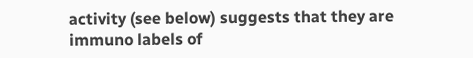activity (see below) suggests that they are immuno labels of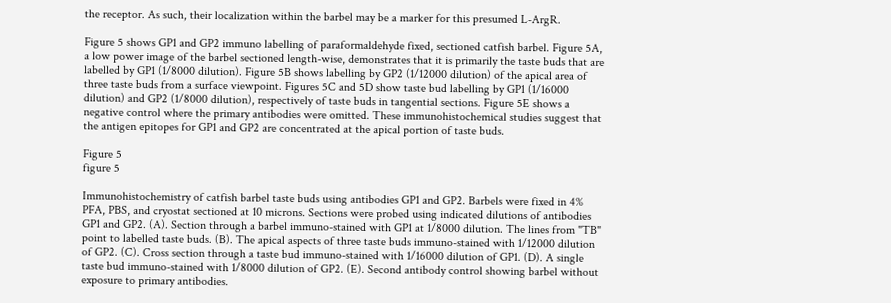the receptor. As such, their localization within the barbel may be a marker for this presumed L-ArgR.

Figure 5 shows GP1 and GP2 immuno labelling of paraformaldehyde fixed, sectioned catfish barbel. Figure 5A, a low power image of the barbel sectioned length-wise, demonstrates that it is primarily the taste buds that are labelled by GP1 (1/8000 dilution). Figure 5B shows labelling by GP2 (1/12000 dilution) of the apical area of three taste buds from a surface viewpoint. Figures 5C and 5D show taste bud labelling by GP1 (1/16000 dilution) and GP2 (1/8000 dilution), respectively of taste buds in tangential sections. Figure 5E shows a negative control where the primary antibodies were omitted. These immunohistochemical studies suggest that the antigen epitopes for GP1 and GP2 are concentrated at the apical portion of taste buds.

Figure 5
figure 5

Immunohistochemistry of catfish barbel taste buds using antibodies GP1 and GP2. Barbels were fixed in 4% PFA, PBS, and cryostat sectioned at 10 microns. Sections were probed using indicated dilutions of antibodies GP1 and GP2. (A). Section through a barbel immuno-stained with GP1 at 1/8000 dilution. The lines from "TB" point to labelled taste buds. (B). The apical aspects of three taste buds immuno-stained with 1/12000 dilution of GP2. (C). Cross section through a taste bud immuno-stained with 1/16000 dilution of GP1. (D). A single taste bud immuno-stained with 1/8000 dilution of GP2. (E). Second antibody control showing barbel without exposure to primary antibodies.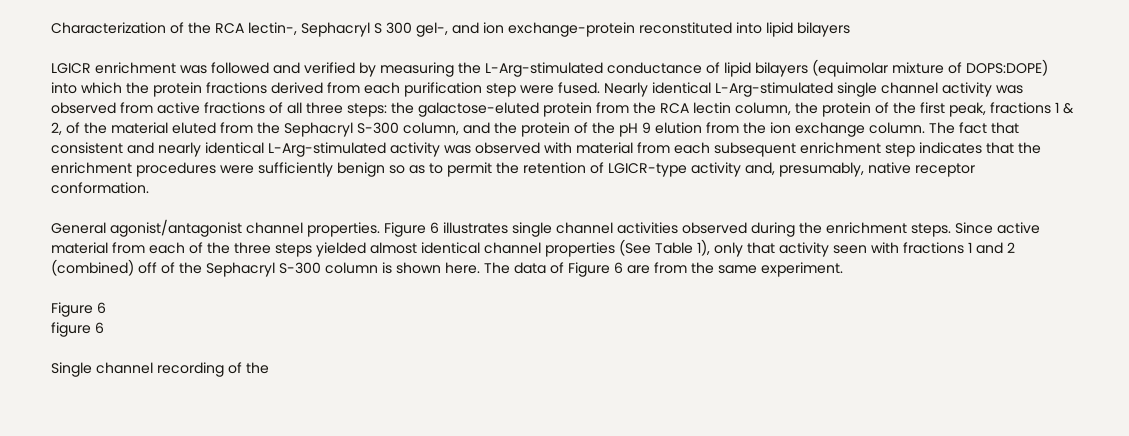Characterization of the RCA lectin-, Sephacryl S 300 gel-, and ion exchange-protein reconstituted into lipid bilayers

LGICR enrichment was followed and verified by measuring the L-Arg-stimulated conductance of lipid bilayers (equimolar mixture of DOPS:DOPE) into which the protein fractions derived from each purification step were fused. Nearly identical L-Arg-stimulated single channel activity was observed from active fractions of all three steps: the galactose-eluted protein from the RCA lectin column, the protein of the first peak, fractions 1 & 2, of the material eluted from the Sephacryl S-300 column, and the protein of the pH 9 elution from the ion exchange column. The fact that consistent and nearly identical L-Arg-stimulated activity was observed with material from each subsequent enrichment step indicates that the enrichment procedures were sufficiently benign so as to permit the retention of LGICR-type activity and, presumably, native receptor conformation.

General agonist/antagonist channel properties. Figure 6 illustrates single channel activities observed during the enrichment steps. Since active material from each of the three steps yielded almost identical channel properties (See Table 1), only that activity seen with fractions 1 and 2 (combined) off of the Sephacryl S-300 column is shown here. The data of Figure 6 are from the same experiment.

Figure 6
figure 6

Single channel recording of the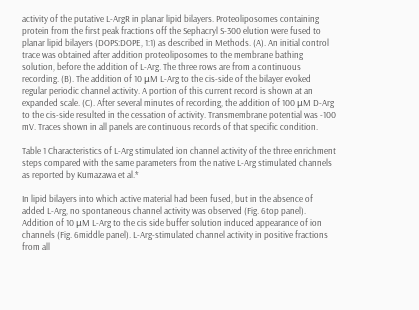activity of the putative L-ArgR in planar lipid bilayers. Proteoliposomes containing protein from the first peak fractions off the Sephacryl S-300 elution were fused to planar lipid bilayers (DOPS:DOPE, 1:1) as described in Methods. (A). An initial control trace was obtained after addition proteoliposomes to the membrane bathing solution, before the addition of L-Arg. The three rows are from a continuous recording. (B). The addition of 10 μM L-Arg to the cis-side of the bilayer evoked regular periodic channel activity. A portion of this current record is shown at an expanded scale. (C). After several minutes of recording, the addition of 100 μM D-Arg to the cis-side resulted in the cessation of activity. Transmembrane potential was -100 mV. Traces shown in all panels are continuous records of that specific condition.

Table 1 Characteristics of L-Arg stimulated ion channel activity of the three enrichment steps compared with the same parameters from the native L-Arg stimulated channels as reported by Kumazawa et al.*

In lipid bilayers into which active material had been fused, but in the absence of added L-Arg, no spontaneous channel activity was observed (Fig. 6top panel). Addition of 10 μM L-Arg to the cis side buffer solution induced appearance of ion channels (Fig. 6middle panel). L-Arg-stimulated channel activity in positive fractions from all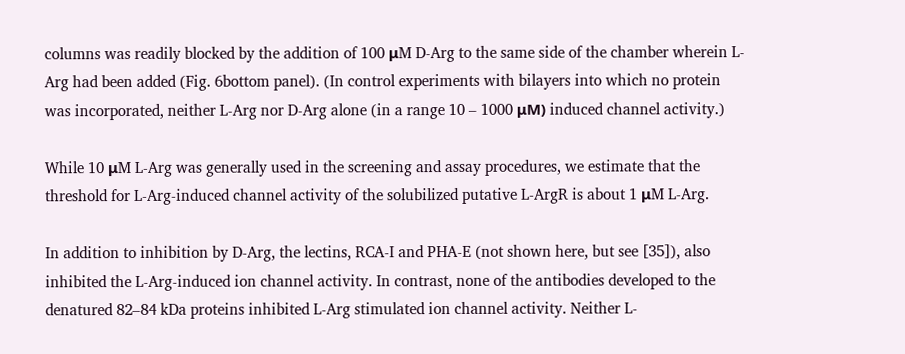columns was readily blocked by the addition of 100 μM D-Arg to the same side of the chamber wherein L-Arg had been added (Fig. 6bottom panel). (In control experiments with bilayers into which no protein was incorporated, neither L-Arg nor D-Arg alone (in a range 10 – 1000 μM) induced channel activity.)

While 10 μM L-Arg was generally used in the screening and assay procedures, we estimate that the threshold for L-Arg-induced channel activity of the solubilized putative L-ArgR is about 1 μM L-Arg.

In addition to inhibition by D-Arg, the lectins, RCA-I and PHA-E (not shown here, but see [35]), also inhibited the L-Arg-induced ion channel activity. In contrast, none of the antibodies developed to the denatured 82–84 kDa proteins inhibited L-Arg stimulated ion channel activity. Neither L-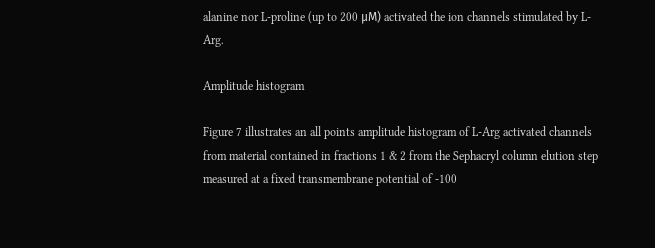alanine nor L-proline (up to 200 μM) activated the ion channels stimulated by L-Arg.

Amplitude histogram

Figure 7 illustrates an all points amplitude histogram of L-Arg activated channels from material contained in fractions 1 & 2 from the Sephacryl column elution step measured at a fixed transmembrane potential of -100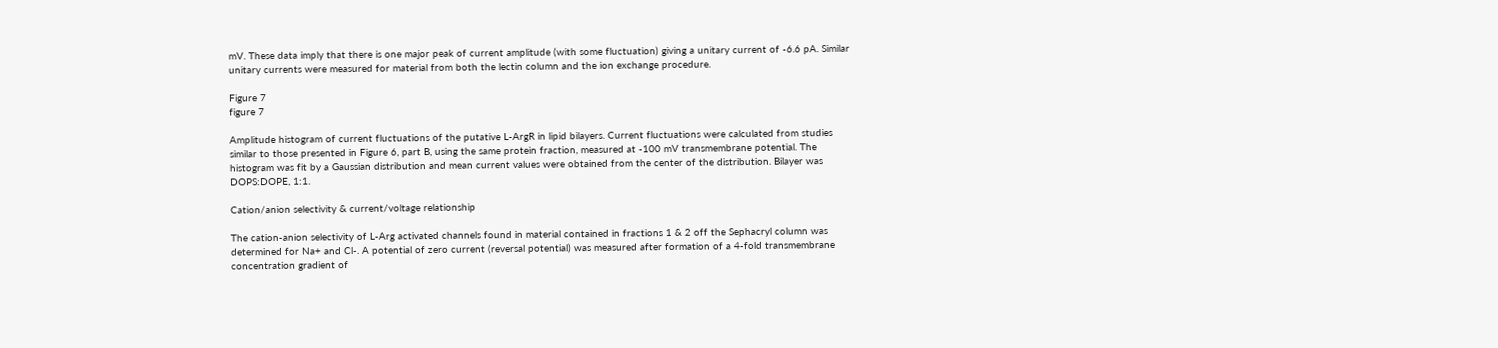mV. These data imply that there is one major peak of current amplitude (with some fluctuation) giving a unitary current of -6.6 pA. Similar unitary currents were measured for material from both the lectin column and the ion exchange procedure.

Figure 7
figure 7

Amplitude histogram of current fluctuations of the putative L-ArgR in lipid bilayers. Current fluctuations were calculated from studies similar to those presented in Figure 6, part B, using the same protein fraction, measured at -100 mV transmembrane potential. The histogram was fit by a Gaussian distribution and mean current values were obtained from the center of the distribution. Bilayer was DOPS:DOPE, 1:1.

Cation/anion selectivity & current/voltage relationship

The cation-anion selectivity of L-Arg activated channels found in material contained in fractions 1 & 2 off the Sephacryl column was determined for Na+ and Cl-. A potential of zero current (reversal potential) was measured after formation of a 4-fold transmembrane concentration gradient of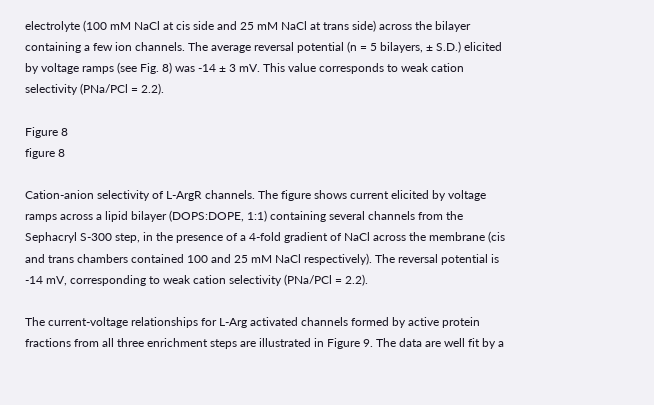electrolyte (100 mM NaCl at cis side and 25 mM NaCl at trans side) across the bilayer containing a few ion channels. The average reversal potential (n = 5 bilayers, ± S.D.) elicited by voltage ramps (see Fig. 8) was -14 ± 3 mV. This value corresponds to weak cation selectivity (PNa/PCl = 2.2).

Figure 8
figure 8

Cation-anion selectivity of L-ArgR channels. The figure shows current elicited by voltage ramps across a lipid bilayer (DOPS:DOPE, 1:1) containing several channels from the Sephacryl S-300 step, in the presence of a 4-fold gradient of NaCl across the membrane (cis and trans chambers contained 100 and 25 mM NaCl respectively). The reversal potential is -14 mV, corresponding to weak cation selectivity (PNa/PCl = 2.2).

The current-voltage relationships for L-Arg activated channels formed by active protein fractions from all three enrichment steps are illustrated in Figure 9. The data are well fit by a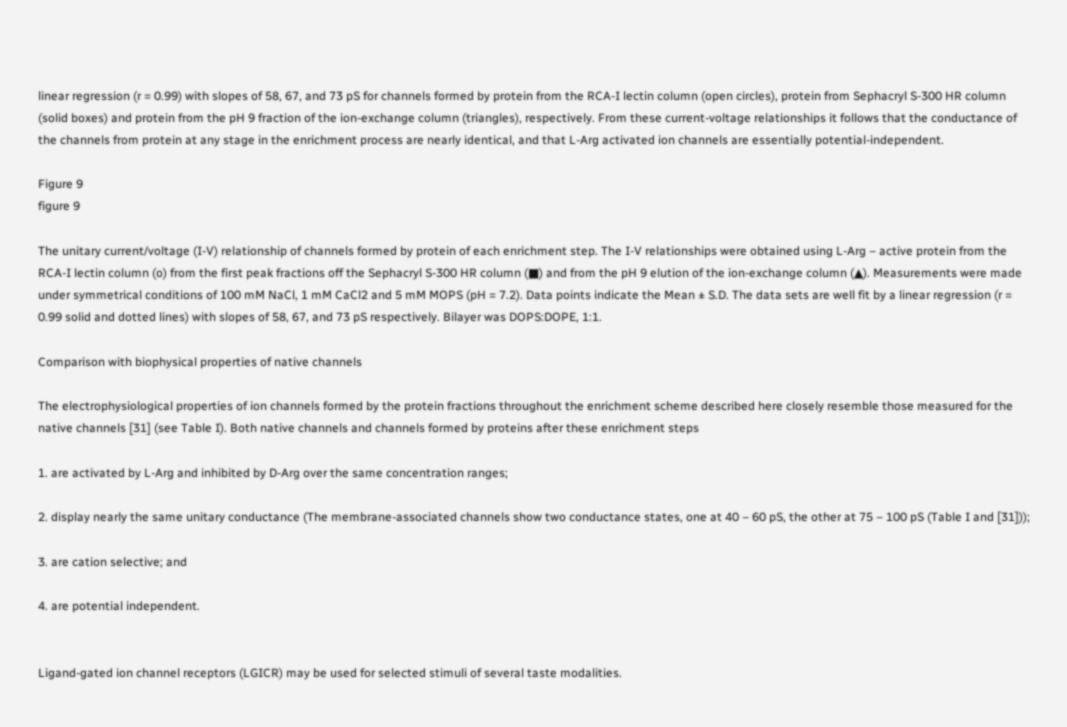linear regression (r = 0.99) with slopes of 58, 67, and 73 pS for channels formed by protein from the RCA-I lectin column (open circles), protein from Sephacryl S-300 HR column (solid boxes) and protein from the pH 9 fraction of the ion-exchange column (triangles), respectively. From these current-voltage relationships it follows that the conductance of the channels from protein at any stage in the enrichment process are nearly identical, and that L-Arg activated ion channels are essentially potential-independent.

Figure 9
figure 9

The unitary current/voltage (I-V) relationship of channels formed by protein of each enrichment step. The I-V relationships were obtained using L-Arg – active protein from the RCA-I lectin column (o) from the first peak fractions off the Sephacryl S-300 HR column (■) and from the pH 9 elution of the ion-exchange column (▲). Measurements were made under symmetrical conditions of 100 mM NaCl, 1 mM CaCl2 and 5 mM MOPS (pH = 7.2). Data points indicate the Mean ± S.D. The data sets are well fit by a linear regression (r = 0.99 solid and dotted lines) with slopes of 58, 67, and 73 pS respectively. Bilayer was DOPS:DOPE, 1:1.

Comparison with biophysical properties of native channels

The electrophysiological properties of ion channels formed by the protein fractions throughout the enrichment scheme described here closely resemble those measured for the native channels [31] (see Table I). Both native channels and channels formed by proteins after these enrichment steps

1. are activated by L-Arg and inhibited by D-Arg over the same concentration ranges;

2. display nearly the same unitary conductance (The membrane-associated channels show two conductance states, one at 40 – 60 pS, the other at 75 – 100 pS (Table I and [31]));

3. are cation selective; and

4. are potential independent.


Ligand-gated ion channel receptors (LGICR) may be used for selected stimuli of several taste modalities.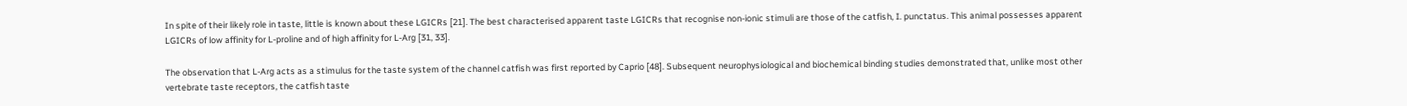In spite of their likely role in taste, little is known about these LGICRs [21]. The best characterised apparent taste LGICRs that recognise non-ionic stimuli are those of the catfish, I. punctatus. This animal possesses apparent LGICRs of low affinity for L-proline and of high affinity for L-Arg [31, 33].

The observation that L-Arg acts as a stimulus for the taste system of the channel catfish was first reported by Caprio [48]. Subsequent neurophysiological and biochemical binding studies demonstrated that, unlike most other vertebrate taste receptors, the catfish taste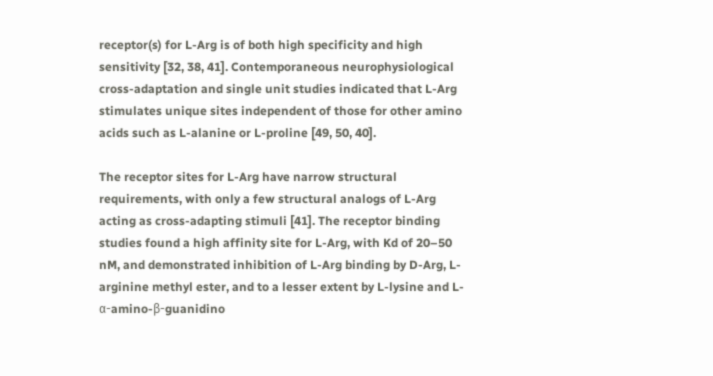receptor(s) for L-Arg is of both high specificity and high sensitivity [32, 38, 41]. Contemporaneous neurophysiological cross-adaptation and single unit studies indicated that L-Arg stimulates unique sites independent of those for other amino acids such as L-alanine or L-proline [49, 50, 40].

The receptor sites for L-Arg have narrow structural requirements, with only a few structural analogs of L-Arg acting as cross-adapting stimuli [41]. The receptor binding studies found a high affinity site for L-Arg, with Kd of 20–50 nM, and demonstrated inhibition of L-Arg binding by D-Arg, L-arginine methyl ester, and to a lesser extent by L-lysine and L-α-amino-β-guanidino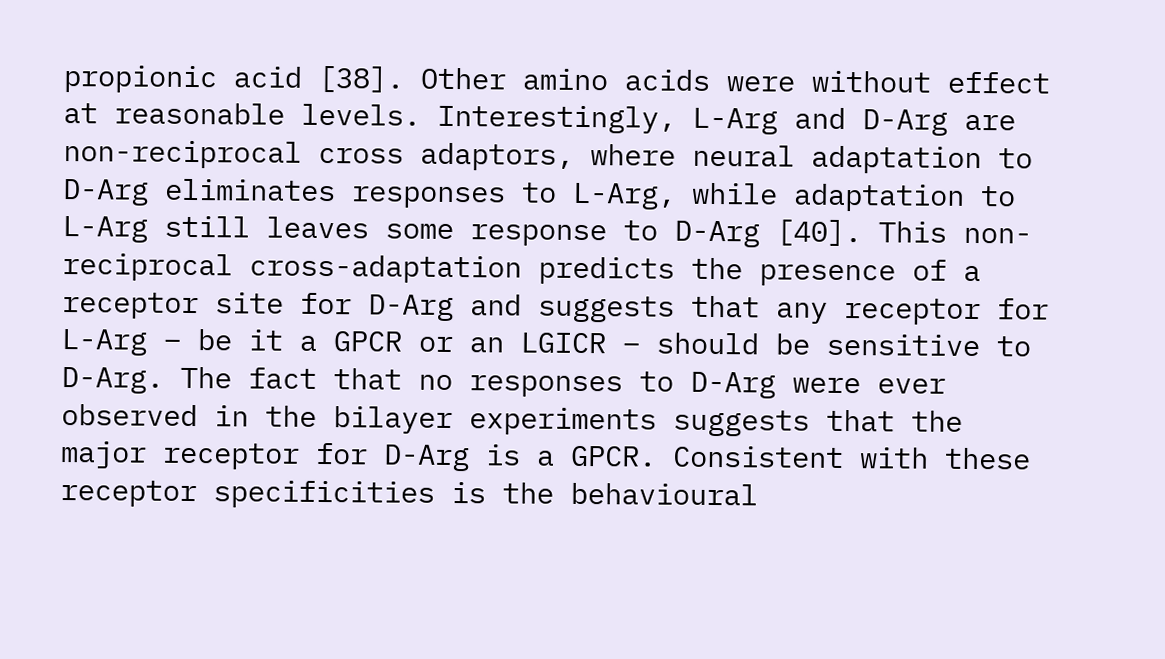propionic acid [38]. Other amino acids were without effect at reasonable levels. Interestingly, L-Arg and D-Arg are non-reciprocal cross adaptors, where neural adaptation to D-Arg eliminates responses to L-Arg, while adaptation to L-Arg still leaves some response to D-Arg [40]. This non-reciprocal cross-adaptation predicts the presence of a receptor site for D-Arg and suggests that any receptor for L-Arg – be it a GPCR or an LGICR – should be sensitive to D-Arg. The fact that no responses to D-Arg were ever observed in the bilayer experiments suggests that the major receptor for D-Arg is a GPCR. Consistent with these receptor specificities is the behavioural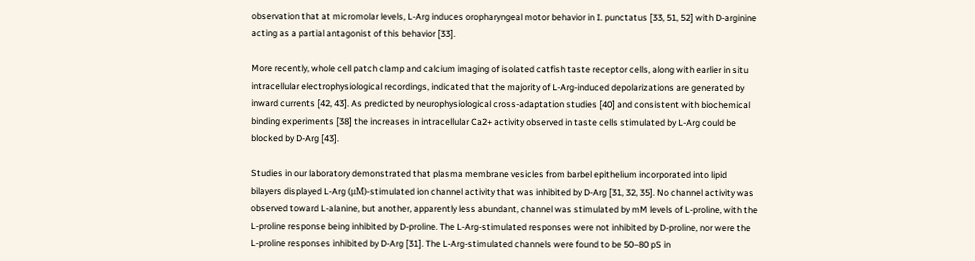observation that at micromolar levels, L-Arg induces oropharyngeal motor behavior in I. punctatus [33, 51, 52] with D-arginine acting as a partial antagonist of this behavior [33].

More recently, whole cell patch clamp and calcium imaging of isolated catfish taste receptor cells, along with earlier in situ intracellular electrophysiological recordings, indicated that the majority of L-Arg-induced depolarizations are generated by inward currents [42, 43]. As predicted by neurophysiological cross-adaptation studies [40] and consistent with biochemical binding experiments [38] the increases in intracellular Ca2+ activity observed in taste cells stimulated by L-Arg could be blocked by D-Arg [43].

Studies in our laboratory demonstrated that plasma membrane vesicles from barbel epithelium incorporated into lipid bilayers displayed L-Arg (μM)-stimulated ion channel activity that was inhibited by D-Arg [31, 32, 35]. No channel activity was observed toward L-alanine, but another, apparently less abundant, channel was stimulated by mM levels of L-proline, with the L-proline response being inhibited by D-proline. The L-Arg-stimulated responses were not inhibited by D-proline, nor were the L-proline responses inhibited by D-Arg [31]. The L-Arg-stimulated channels were found to be 50–80 pS in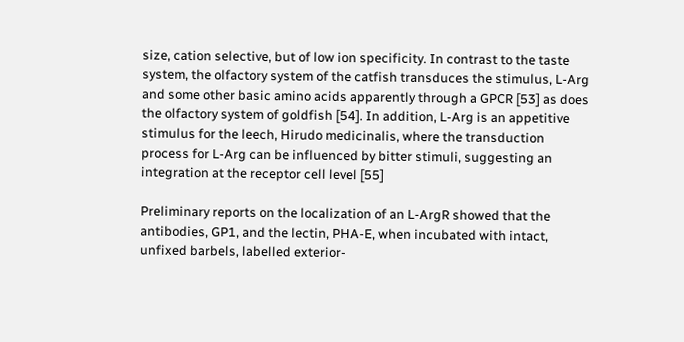size, cation selective, but of low ion specificity. In contrast to the taste system, the olfactory system of the catfish transduces the stimulus, L-Arg and some other basic amino acids apparently through a GPCR [53] as does the olfactory system of goldfish [54]. In addition, L-Arg is an appetitive stimulus for the leech, Hirudo medicinalis, where the transduction process for L-Arg can be influenced by bitter stimuli, suggesting an integration at the receptor cell level [55]

Preliminary reports on the localization of an L-ArgR showed that the antibodies, GP1, and the lectin, PHA-E, when incubated with intact, unfixed barbels, labelled exterior-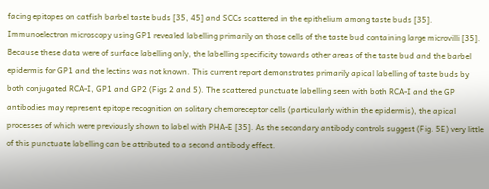facing epitopes on catfish barbel taste buds [35, 45] and SCCs scattered in the epithelium among taste buds [35]. Immunoelectron microscopy using GP1 revealed labelling primarily on those cells of the taste bud containing large microvilli [35]. Because these data were of surface labelling only, the labelling specificity towards other areas of the taste bud and the barbel epidermis for GP1 and the lectins was not known. This current report demonstrates primarily apical labelling of taste buds by both conjugated RCA-I, GP1 and GP2 (Figs 2 and 5). The scattered punctuate labelling seen with both RCA-I and the GP antibodies may represent epitope recognition on solitary chemoreceptor cells (particularly within the epidermis), the apical processes of which were previously shown to label with PHA-E [35]. As the secondary antibody controls suggest (Fig. 5E) very little of this punctuate labelling can be attributed to a second antibody effect.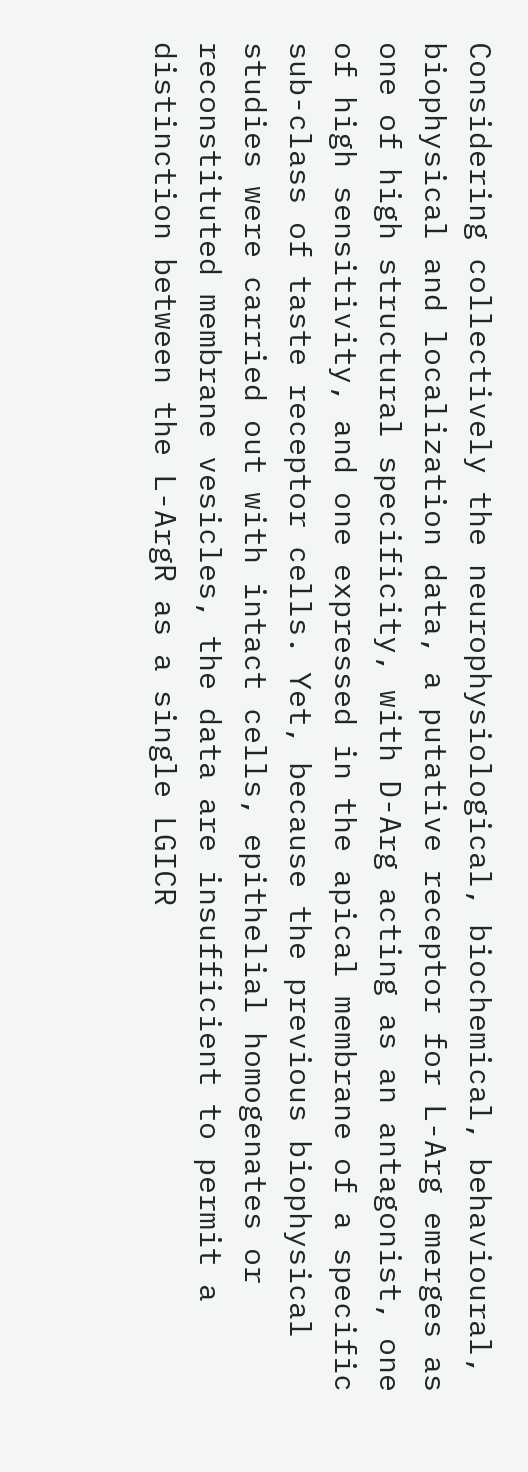Considering collectively the neurophysiological, biochemical, behavioural, biophysical and localization data, a putative receptor for L-Arg emerges as one of high structural specificity, with D-Arg acting as an antagonist, one of high sensitivity, and one expressed in the apical membrane of a specific sub-class of taste receptor cells. Yet, because the previous biophysical studies were carried out with intact cells, epithelial homogenates or reconstituted membrane vesicles, the data are insufficient to permit a distinction between the L-ArgR as a single LGICR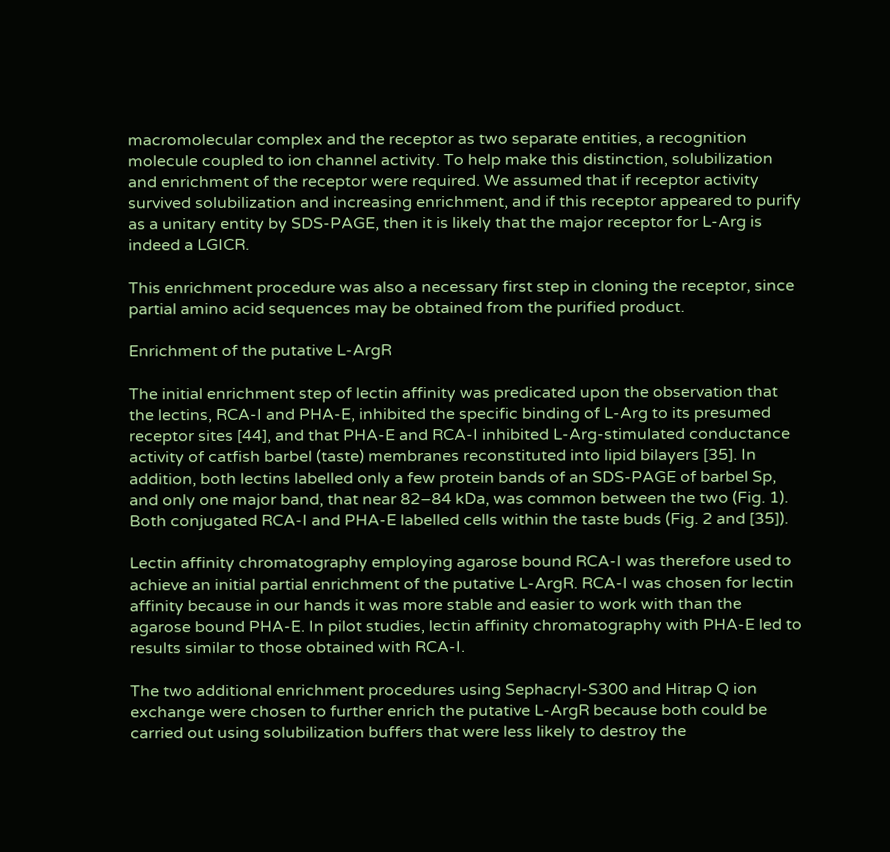macromolecular complex and the receptor as two separate entities, a recognition molecule coupled to ion channel activity. To help make this distinction, solubilization and enrichment of the receptor were required. We assumed that if receptor activity survived solubilization and increasing enrichment, and if this receptor appeared to purify as a unitary entity by SDS-PAGE, then it is likely that the major receptor for L-Arg is indeed a LGICR.

This enrichment procedure was also a necessary first step in cloning the receptor, since partial amino acid sequences may be obtained from the purified product.

Enrichment of the putative L-ArgR

The initial enrichment step of lectin affinity was predicated upon the observation that the lectins, RCA-I and PHA-E, inhibited the specific binding of L-Arg to its presumed receptor sites [44], and that PHA-E and RCA-I inhibited L-Arg-stimulated conductance activity of catfish barbel (taste) membranes reconstituted into lipid bilayers [35]. In addition, both lectins labelled only a few protein bands of an SDS-PAGE of barbel Sp, and only one major band, that near 82–84 kDa, was common between the two (Fig. 1). Both conjugated RCA-I and PHA-E labelled cells within the taste buds (Fig. 2 and [35]).

Lectin affinity chromatography employing agarose bound RCA-I was therefore used to achieve an initial partial enrichment of the putative L-ArgR. RCA-I was chosen for lectin affinity because in our hands it was more stable and easier to work with than the agarose bound PHA-E. In pilot studies, lectin affinity chromatography with PHA-E led to results similar to those obtained with RCA-I.

The two additional enrichment procedures using Sephacryl-S300 and Hitrap Q ion exchange were chosen to further enrich the putative L-ArgR because both could be carried out using solubilization buffers that were less likely to destroy the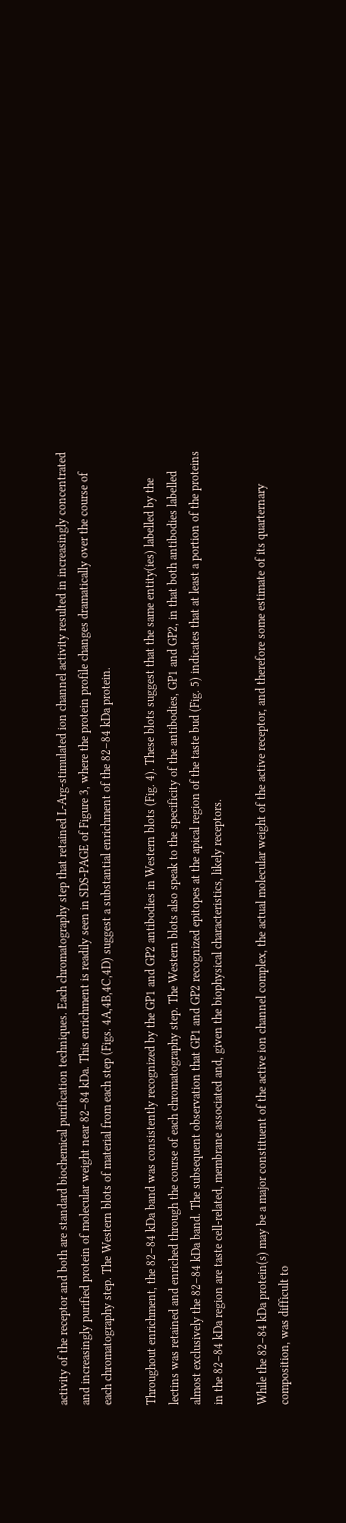activity of the receptor and both are standard biochemical purification techniques. Each chromatography step that retained L-Arg-stimulated ion channel activity resulted in increasingly concentrated and increasingly purified protein of molecular weight near 82–84 kDa. This enrichment is readily seen in SDS-PAGE of Figure 3, where the protein profile changes dramatically over the course of each chromatography step. The Western blots of material from each step (Figs. 4A,4B,4C,4D) suggest a substantial enrichment of the 82–84 kDa protein.

Throughout enrichment, the 82–84 kDa band was consistently recognized by the GP1 and GP2 antibodies in Western blots (Fig. 4). These blots suggest that the same entity(ies) labelled by the lectins was retained and enriched through the course of each chromatography step. The Western blots also speak to the specificity of the antibodies, GP1 and GP2, in that both antibodies labelled almost exclusively the 82–84 kDa band. The subsequent observation that GP1 and GP2 recognized epitopes at the apical region of the taste bud (Fig. 5) indicates that at least a portion of the proteins in the 82–84 kDa region are taste cell-related, membrane associated and, given the biophysical characteristics, likely receptors.

While the 82–84 kDa protein(s) may be a major constituent of the active ion channel complex, the actual molecular weight of the active receptor, and therefore some estimate of its quarternary composition, was difficult to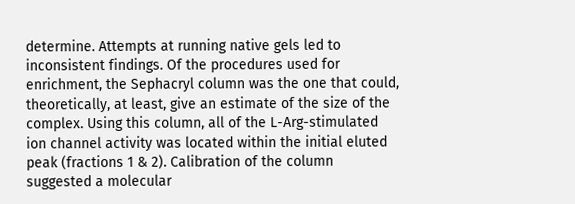determine. Attempts at running native gels led to inconsistent findings. Of the procedures used for enrichment, the Sephacryl column was the one that could, theoretically, at least, give an estimate of the size of the complex. Using this column, all of the L-Arg-stimulated ion channel activity was located within the initial eluted peak (fractions 1 & 2). Calibration of the column suggested a molecular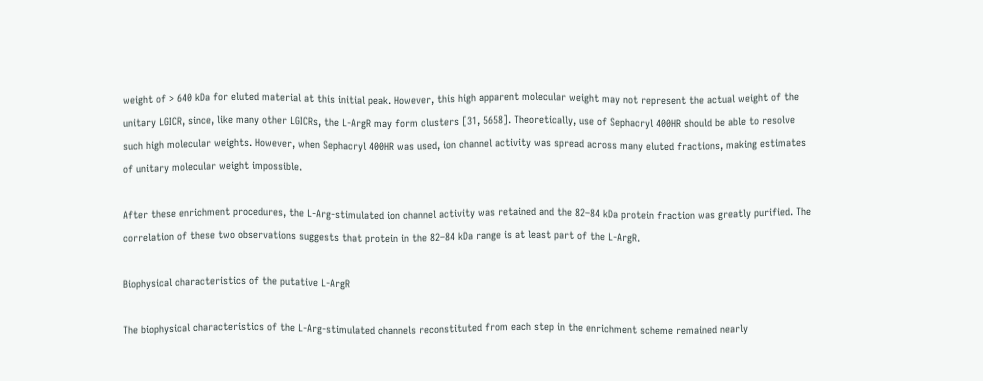weight of > 640 kDa for eluted material at this initial peak. However, this high apparent molecular weight may not represent the actual weight of the unitary LGICR, since, like many other LGICRs, the L-ArgR may form clusters [31, 5658]. Theoretically, use of Sephacryl 400HR should be able to resolve such high molecular weights. However, when Sephacryl 400HR was used, ion channel activity was spread across many eluted fractions, making estimates of unitary molecular weight impossible.

After these enrichment procedures, the L-Arg-stimulated ion channel activity was retained and the 82–84 kDa protein fraction was greatly purified. The correlation of these two observations suggests that protein in the 82–84 kDa range is at least part of the L-ArgR.

Biophysical characteristics of the putative L-ArgR

The biophysical characteristics of the L-Arg-stimulated channels reconstituted from each step in the enrichment scheme remained nearly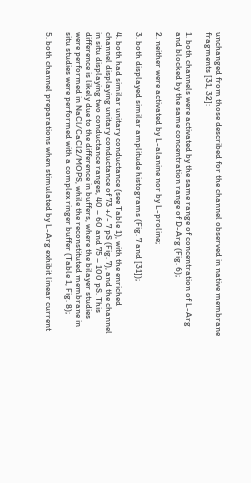unchanged from those described for the channel observed in native membrane fragments [31, 32]:

1. both channels were activated by the same range of concentration of L-Arg and blocked by the same concentration range of D-Arg (Fig. 6);

2. neither were activated by L-alanine nor by L-proline;

3. both displayed similar amplitude histograms (Fig. 7 and [31]);

4. both had similar unitary conductance (see Table 1), with the enriched channel displaying unitary conductance of 73 +/- 7 pS (Fig. 7), and the channel in situ displaying two conductance ranges, 40 – 60 and 75 – 100 pS. This difference is likely due to the difference in buffers, where the bilayer studies were performed in NaCl/CaCl2/MOPS, while the reconstituted membrane in situ studies were performed with a complex ringer buffer (Table 1, Fig. 8);

5. both channel preparations when stimulated by L-Arg exhibit linear current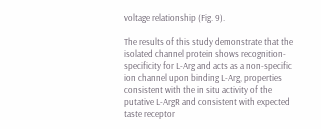voltage relationship (Fig. 9).

The results of this study demonstrate that the isolated channel protein shows recognition-specificity for L-Arg and acts as a non-specific ion channel upon binding L-Arg, properties consistent with the in situ activity of the putative L-ArgR and consistent with expected taste receptor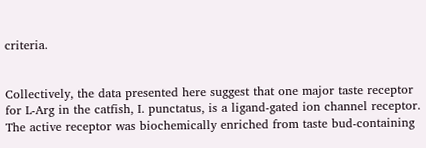criteria.


Collectively, the data presented here suggest that one major taste receptor for L-Arg in the catfish, I. punctatus, is a ligand-gated ion channel receptor. The active receptor was biochemically enriched from taste bud-containing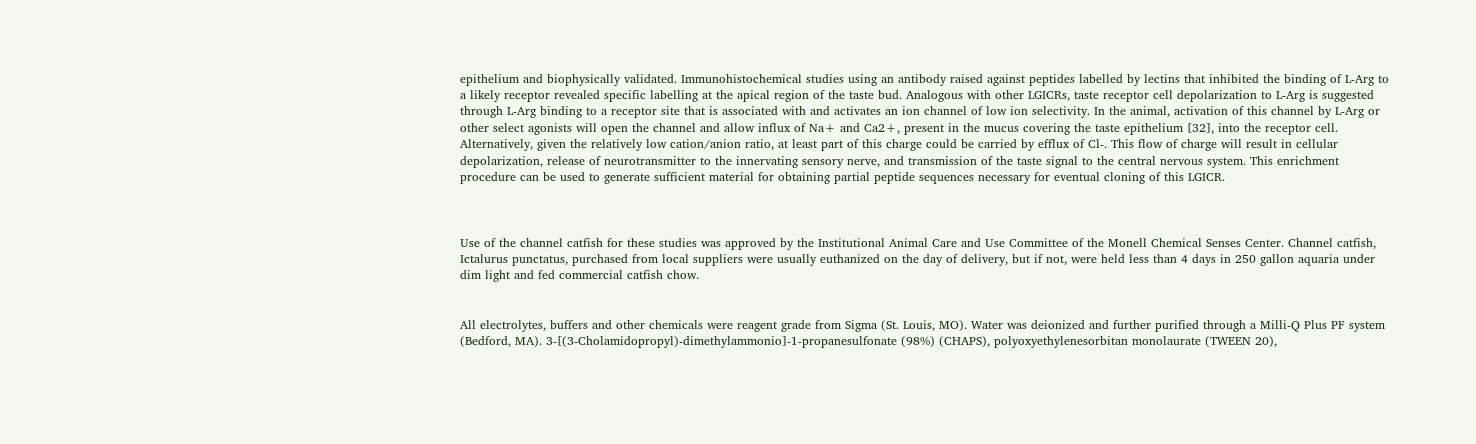epithelium and biophysically validated. Immunohistochemical studies using an antibody raised against peptides labelled by lectins that inhibited the binding of L-Arg to a likely receptor revealed specific labelling at the apical region of the taste bud. Analogous with other LGICRs, taste receptor cell depolarization to L-Arg is suggested through L-Arg binding to a receptor site that is associated with and activates an ion channel of low ion selectivity. In the animal, activation of this channel by L-Arg or other select agonists will open the channel and allow influx of Na+ and Ca2+, present in the mucus covering the taste epithelium [32], into the receptor cell. Alternatively, given the relatively low cation/anion ratio, at least part of this charge could be carried by efflux of Cl-. This flow of charge will result in cellular depolarization, release of neurotransmitter to the innervating sensory nerve, and transmission of the taste signal to the central nervous system. This enrichment procedure can be used to generate sufficient material for obtaining partial peptide sequences necessary for eventual cloning of this LGICR.



Use of the channel catfish for these studies was approved by the Institutional Animal Care and Use Committee of the Monell Chemical Senses Center. Channel catfish, Ictalurus punctatus, purchased from local suppliers were usually euthanized on the day of delivery, but if not, were held less than 4 days in 250 gallon aquaria under dim light and fed commercial catfish chow.


All electrolytes, buffers and other chemicals were reagent grade from Sigma (St. Louis, MO). Water was deionized and further purified through a Milli-Q Plus PF system (Bedford, MA). 3-[(3-Cholamidopropyl)-dimethylammonio]-1-propanesulfonate (98%) (CHAPS), polyoxyethylenesorbitan monolaurate (TWEEN 20),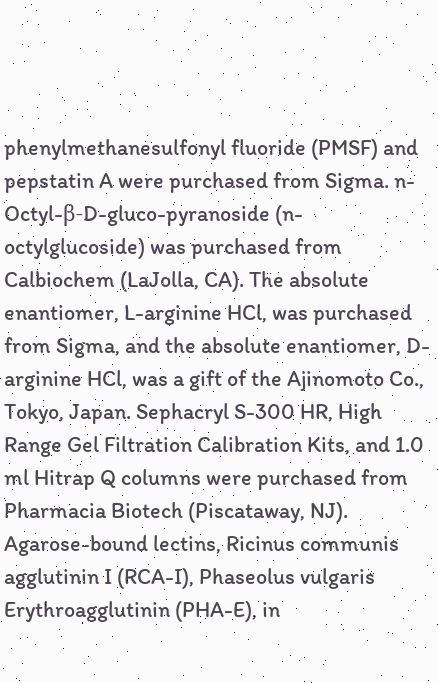phenylmethanesulfonyl fluoride (PMSF) and pepstatin A were purchased from Sigma. n-Octyl-β-D-gluco-pyranoside (n-octylglucoside) was purchased from Calbiochem (LaJolla, CA). The absolute enantiomer, L-arginine HCl, was purchased from Sigma, and the absolute enantiomer, D-arginine HCl, was a gift of the Ajinomoto Co., Tokyo, Japan. Sephacryl S-300 HR, High Range Gel Filtration Calibration Kits, and 1.0 ml Hitrap Q columns were purchased from Pharmacia Biotech (Piscataway, NJ). Agarose-bound lectins, Ricinus communis agglutinin I (RCA-I), Phaseolus vulgaris Erythroagglutinin (PHA-E), in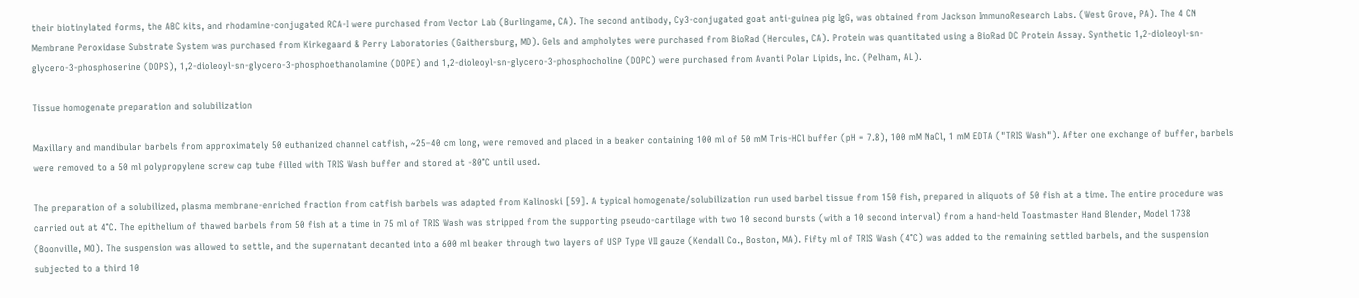their biotinylated forms, the ABC kits, and rhodamine-conjugated RCA-I were purchased from Vector Lab (Burlingame, CA). The second antibody, Cy3-conjugated goat anti-guinea pig IgG, was obtained from Jackson ImmunoResearch Labs. (West Grove, PA). The 4 CN Membrane Peroxidase Substrate System was purchased from Kirkegaard & Perry Laboratories (Gaithersburg, MD). Gels and ampholytes were purchased from BioRad (Hercules, CA). Protein was quantitated using a BioRad DC Protein Assay. Synthetic 1,2-dioleoyl-sn-glycero-3-phosphoserine (DOPS), 1,2-dioleoyl-sn-glycero-3-phosphoethanolamine (DOPE) and 1,2-dioleoyl-sn-glycero-3-phosphocholine (DOPC) were purchased from Avanti Polar Lipids, Inc. (Pelham, AL).

Tissue homogenate preparation and solubilization

Maxillary and mandibular barbels from approximately 50 euthanized channel catfish, ~25–40 cm long, were removed and placed in a beaker containing 100 ml of 50 mM Tris-HCl buffer (pH = 7.8), 100 mM NaCl, 1 mM EDTA ("TRIS Wash"). After one exchange of buffer, barbels were removed to a 50 ml polypropylene screw cap tube filled with TRIS Wash buffer and stored at -80°C until used.

The preparation of a solubilized, plasma membrane-enriched fraction from catfish barbels was adapted from Kalinoski [59]. A typical homogenate/solubilization run used barbel tissue from 150 fish, prepared in aliquots of 50 fish at a time. The entire procedure was carried out at 4°C. The epithelium of thawed barbels from 50 fish at a time in 75 ml of TRIS Wash was stripped from the supporting pseudo-cartilage with two 10 second bursts (with a 10 second interval) from a hand-held Toastmaster Hand Blender, Model 1738 (Boonville, MO). The suspension was allowed to settle, and the supernatant decanted into a 600 ml beaker through two layers of USP Type VII gauze (Kendall Co., Boston, MA). Fifty ml of TRIS Wash (4°C) was added to the remaining settled barbels, and the suspension subjected to a third 10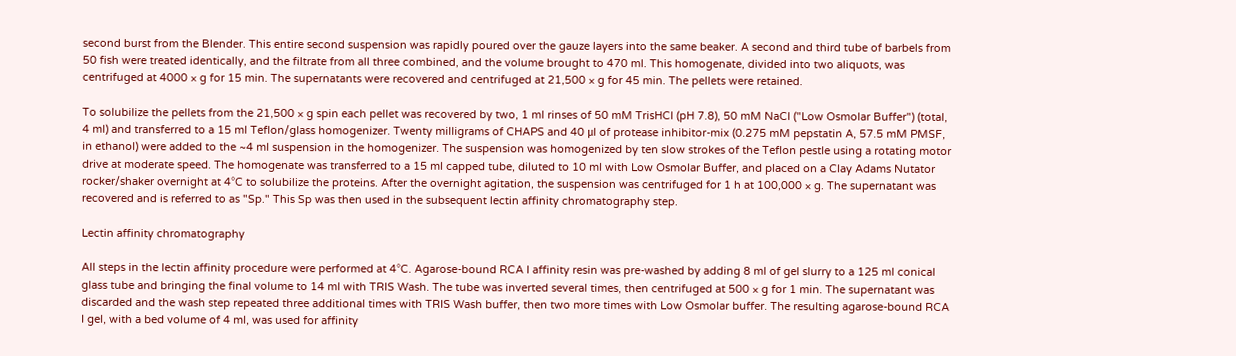second burst from the Blender. This entire second suspension was rapidly poured over the gauze layers into the same beaker. A second and third tube of barbels from 50 fish were treated identically, and the filtrate from all three combined, and the volume brought to 470 ml. This homogenate, divided into two aliquots, was centrifuged at 4000 × g for 15 min. The supernatants were recovered and centrifuged at 21,500 × g for 45 min. The pellets were retained.

To solubilize the pellets from the 21,500 × g spin each pellet was recovered by two, 1 ml rinses of 50 mM TrisHCl (pH 7.8), 50 mM NaCl ("Low Osmolar Buffer") (total, 4 ml) and transferred to a 15 ml Teflon/glass homogenizer. Twenty milligrams of CHAPS and 40 μl of protease inhibitor-mix (0.275 mM pepstatin A, 57.5 mM PMSF, in ethanol) were added to the ~4 ml suspension in the homogenizer. The suspension was homogenized by ten slow strokes of the Teflon pestle using a rotating motor drive at moderate speed. The homogenate was transferred to a 15 ml capped tube, diluted to 10 ml with Low Osmolar Buffer, and placed on a Clay Adams Nutator rocker/shaker overnight at 4°C to solubilize the proteins. After the overnight agitation, the suspension was centrifuged for 1 h at 100,000 × g. The supernatant was recovered and is referred to as "Sp." This Sp was then used in the subsequent lectin affinity chromatography step.

Lectin affinity chromatography

All steps in the lectin affinity procedure were performed at 4°C. Agarose-bound RCA I affinity resin was pre-washed by adding 8 ml of gel slurry to a 125 ml conical glass tube and bringing the final volume to 14 ml with TRIS Wash. The tube was inverted several times, then centrifuged at 500 × g for 1 min. The supernatant was discarded and the wash step repeated three additional times with TRIS Wash buffer, then two more times with Low Osmolar buffer. The resulting agarose-bound RCA I gel, with a bed volume of 4 ml, was used for affinity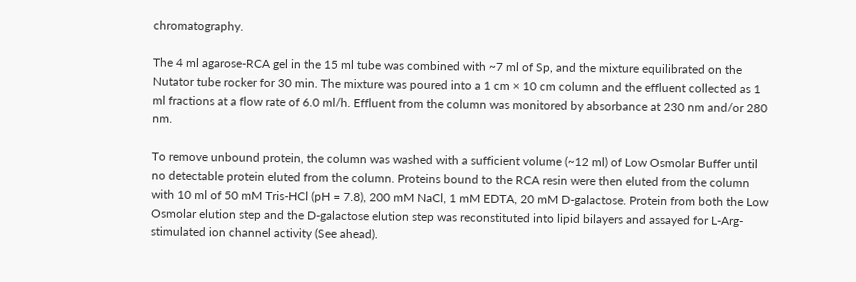chromatography.

The 4 ml agarose-RCA gel in the 15 ml tube was combined with ~7 ml of Sp, and the mixture equilibrated on the Nutator tube rocker for 30 min. The mixture was poured into a 1 cm × 10 cm column and the effluent collected as 1 ml fractions at a flow rate of 6.0 ml/h. Effluent from the column was monitored by absorbance at 230 nm and/or 280 nm.

To remove unbound protein, the column was washed with a sufficient volume (~12 ml) of Low Osmolar Buffer until no detectable protein eluted from the column. Proteins bound to the RCA resin were then eluted from the column with 10 ml of 50 mM Tris-HCl (pH = 7.8), 200 mM NaCl, 1 mM EDTA, 20 mM D-galactose. Protein from both the Low Osmolar elution step and the D-galactose elution step was reconstituted into lipid bilayers and assayed for L-Arg-stimulated ion channel activity (See ahead).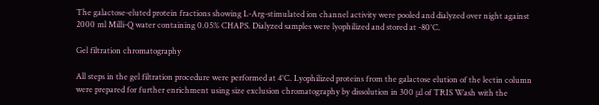The galactose-eluted protein fractions showing L-Arg-stimulated ion channel activity were pooled and dialyzed over night against 2000 ml Milli-Q water containing 0.05% CHAPS. Dialyzed samples were lyophilized and stored at -80°C.

Gel filtration chromatography

All steps in the gel filtration procedure were performed at 4°C. Lyophilized proteins from the galactose elution of the lectin column were prepared for further enrichment using size exclusion chromatography by dissolution in 300 μl of TRIS Wash with the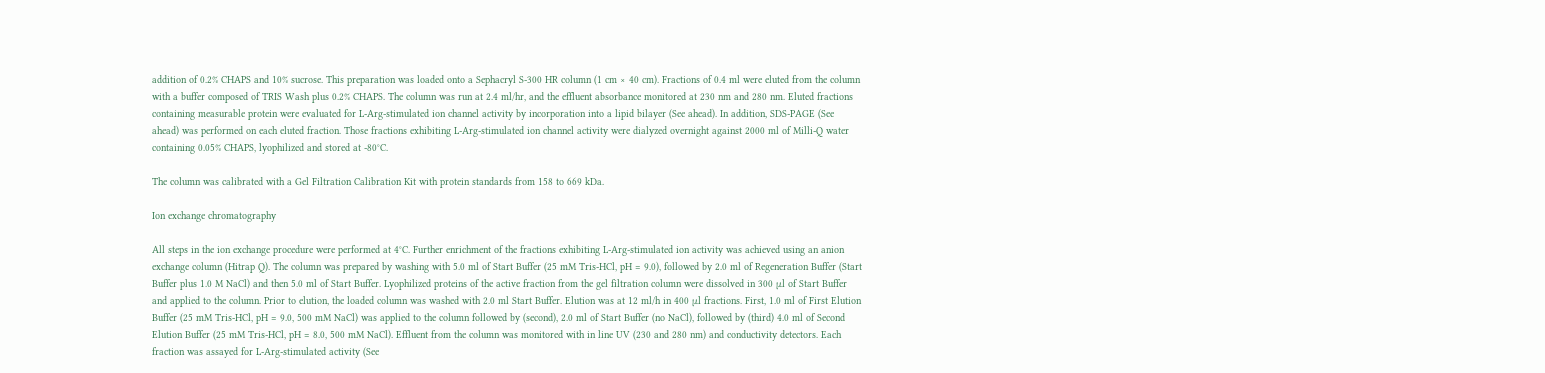addition of 0.2% CHAPS and 10% sucrose. This preparation was loaded onto a Sephacryl S-300 HR column (1 cm × 40 cm). Fractions of 0.4 ml were eluted from the column with a buffer composed of TRIS Wash plus 0.2% CHAPS. The column was run at 2.4 ml/hr, and the effluent absorbance monitored at 230 nm and 280 nm. Eluted fractions containing measurable protein were evaluated for L-Arg-stimulated ion channel activity by incorporation into a lipid bilayer (See ahead). In addition, SDS-PAGE (See ahead) was performed on each eluted fraction. Those fractions exhibiting L-Arg-stimulated ion channel activity were dialyzed overnight against 2000 ml of Milli-Q water containing 0.05% CHAPS, lyophilized and stored at -80°C.

The column was calibrated with a Gel Filtration Calibration Kit with protein standards from 158 to 669 kDa.

Ion exchange chromatography

All steps in the ion exchange procedure were performed at 4°C. Further enrichment of the fractions exhibiting L-Arg-stimulated ion activity was achieved using an anion exchange column (Hitrap Q). The column was prepared by washing with 5.0 ml of Start Buffer (25 mM Tris-HCl, pH = 9.0), followed by 2.0 ml of Regeneration Buffer (Start Buffer plus 1.0 M NaCl) and then 5.0 ml of Start Buffer. Lyophilized proteins of the active fraction from the gel filtration column were dissolved in 300 μl of Start Buffer and applied to the column. Prior to elution, the loaded column was washed with 2.0 ml Start Buffer. Elution was at 12 ml/h in 400 μl fractions. First, 1.0 ml of First Elution Buffer (25 mM Tris-HCl, pH = 9.0, 500 mM NaCl) was applied to the column followed by (second), 2.0 ml of Start Buffer (no NaCl), followed by (third) 4.0 ml of Second Elution Buffer (25 mM Tris-HCl, pH = 8.0, 500 mM NaCl). Effluent from the column was monitored with in line UV (230 and 280 nm) and conductivity detectors. Each fraction was assayed for L-Arg-stimulated activity (See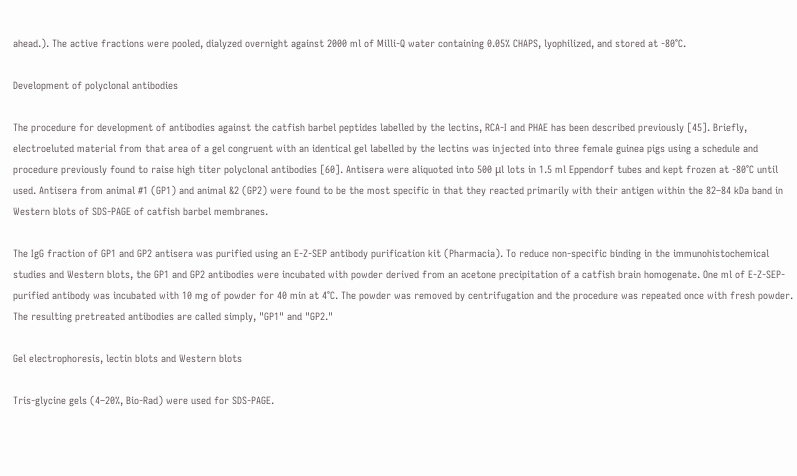ahead.). The active fractions were pooled, dialyzed overnight against 2000 ml of Milli-Q water containing 0.05% CHAPS, lyophilized, and stored at -80°C.

Development of polyclonal antibodies

The procedure for development of antibodies against the catfish barbel peptides labelled by the lectins, RCA-I and PHAE has been described previously [45]. Briefly, electroeluted material from that area of a gel congruent with an identical gel labelled by the lectins was injected into three female guinea pigs using a schedule and procedure previously found to raise high titer polyclonal antibodies [60]. Antisera were aliquoted into 500 μl lots in 1.5 ml Eppendorf tubes and kept frozen at -80°C until used. Antisera from animal #1 (GP1) and animal &2 (GP2) were found to be the most specific in that they reacted primarily with their antigen within the 82–84 kDa band in Western blots of SDS-PAGE of catfish barbel membranes.

The IgG fraction of GP1 and GP2 antisera was purified using an E-Z-SEP antibody purification kit (Pharmacia). To reduce non-specific binding in the immunohistochemical studies and Western blots, the GP1 and GP2 antibodies were incubated with powder derived from an acetone precipitation of a catfish brain homogenate. One ml of E-Z-SEP-purified antibody was incubated with 10 mg of powder for 40 min at 4°C. The powder was removed by centrifugation and the procedure was repeated once with fresh powder. The resulting pretreated antibodies are called simply, "GP1" and "GP2."

Gel electrophoresis, lectin blots and Western blots

Tris-glycine gels (4–20%, Bio-Rad) were used for SDS-PAGE.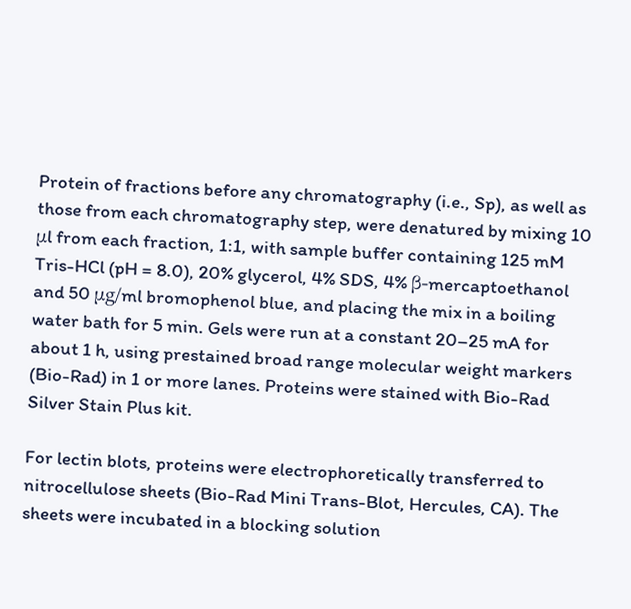Protein of fractions before any chromatography (i.e., Sp), as well as those from each chromatography step, were denatured by mixing 10 μl from each fraction, 1:1, with sample buffer containing 125 mM Tris-HCl (pH = 8.0), 20% glycerol, 4% SDS, 4% β-mercaptoethanol and 50 μg/ml bromophenol blue, and placing the mix in a boiling water bath for 5 min. Gels were run at a constant 20–25 mA for about 1 h, using prestained broad range molecular weight markers (Bio-Rad) in 1 or more lanes. Proteins were stained with Bio-Rad Silver Stain Plus kit.

For lectin blots, proteins were electrophoretically transferred to nitrocellulose sheets (Bio-Rad Mini Trans-Blot, Hercules, CA). The sheets were incubated in a blocking solution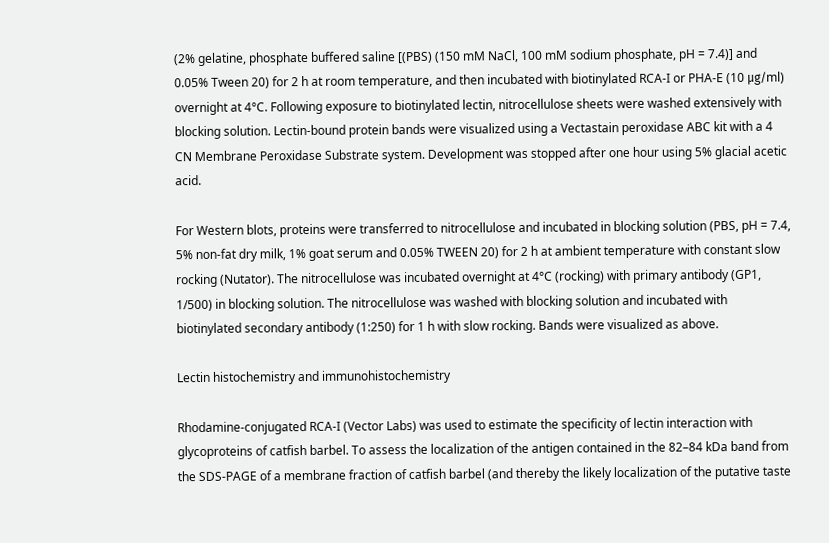(2% gelatine, phosphate buffered saline [(PBS) (150 mM NaCl, 100 mM sodium phosphate, pH = 7.4)] and 0.05% Tween 20) for 2 h at room temperature, and then incubated with biotinylated RCA-I or PHA-E (10 μg/ml) overnight at 4°C. Following exposure to biotinylated lectin, nitrocellulose sheets were washed extensively with blocking solution. Lectin-bound protein bands were visualized using a Vectastain peroxidase ABC kit with a 4 CN Membrane Peroxidase Substrate system. Development was stopped after one hour using 5% glacial acetic acid.

For Western blots, proteins were transferred to nitrocellulose and incubated in blocking solution (PBS, pH = 7.4, 5% non-fat dry milk, 1% goat serum and 0.05% TWEEN 20) for 2 h at ambient temperature with constant slow rocking (Nutator). The nitrocellulose was incubated overnight at 4°C (rocking) with primary antibody (GP1, 1/500) in blocking solution. The nitrocellulose was washed with blocking solution and incubated with biotinylated secondary antibody (1:250) for 1 h with slow rocking. Bands were visualized as above.

Lectin histochemistry and immunohistochemistry

Rhodamine-conjugated RCA-I (Vector Labs) was used to estimate the specificity of lectin interaction with glycoproteins of catfish barbel. To assess the localization of the antigen contained in the 82–84 kDa band from the SDS-PAGE of a membrane fraction of catfish barbel (and thereby the likely localization of the putative taste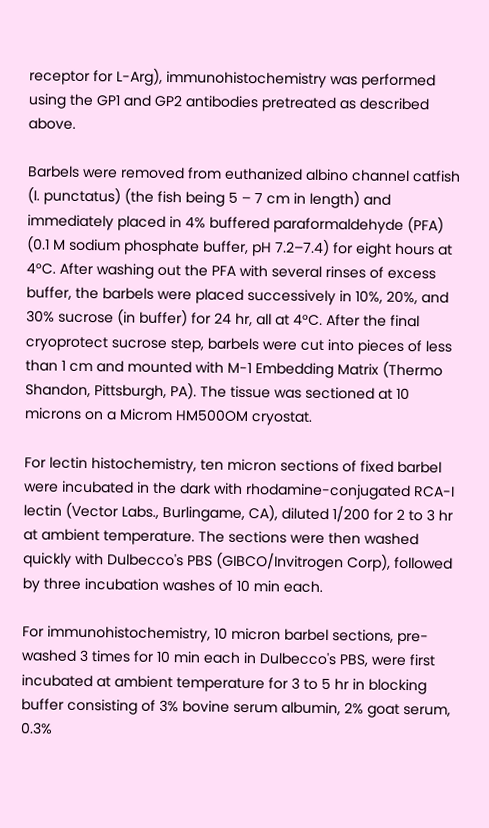receptor for L-Arg), immunohistochemistry was performed using the GP1 and GP2 antibodies pretreated as described above.

Barbels were removed from euthanized albino channel catfish (I. punctatus) (the fish being 5 – 7 cm in length) and immediately placed in 4% buffered paraformaldehyde (PFA) (0.1 M sodium phosphate buffer, pH 7.2–7.4) for eight hours at 4°C. After washing out the PFA with several rinses of excess buffer, the barbels were placed successively in 10%, 20%, and 30% sucrose (in buffer) for 24 hr, all at 4°C. After the final cryoprotect sucrose step, barbels were cut into pieces of less than 1 cm and mounted with M-1 Embedding Matrix (Thermo Shandon, Pittsburgh, PA). The tissue was sectioned at 10 microns on a Microm HM500OM cryostat.

For lectin histochemistry, ten micron sections of fixed barbel were incubated in the dark with rhodamine-conjugated RCA-I lectin (Vector Labs., Burlingame, CA), diluted 1/200 for 2 to 3 hr at ambient temperature. The sections were then washed quickly with Dulbecco's PBS (GIBCO/Invitrogen Corp), followed by three incubation washes of 10 min each.

For immunohistochemistry, 10 micron barbel sections, pre-washed 3 times for 10 min each in Dulbecco's PBS, were first incubated at ambient temperature for 3 to 5 hr in blocking buffer consisting of 3% bovine serum albumin, 2% goat serum, 0.3%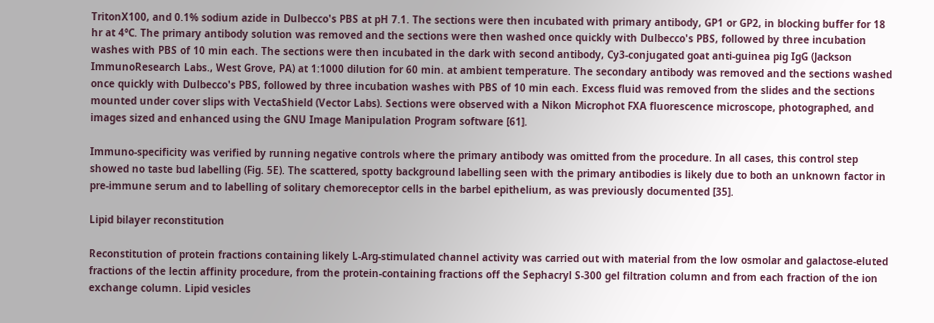TritonX100, and 0.1% sodium azide in Dulbecco's PBS at pH 7.1. The sections were then incubated with primary antibody, GP1 or GP2, in blocking buffer for 18 hr at 4°C. The primary antibody solution was removed and the sections were then washed once quickly with Dulbecco's PBS, followed by three incubation washes with PBS of 10 min each. The sections were then incubated in the dark with second antibody, Cy3-conjugated goat anti-guinea pig IgG (Jackson ImmunoResearch Labs., West Grove, PA) at 1:1000 dilution for 60 min. at ambient temperature. The secondary antibody was removed and the sections washed once quickly with Dulbecco's PBS, followed by three incubation washes with PBS of 10 min each. Excess fluid was removed from the slides and the sections mounted under cover slips with VectaShield (Vector Labs). Sections were observed with a Nikon Microphot FXA fluorescence microscope, photographed, and images sized and enhanced using the GNU Image Manipulation Program software [61].

Immuno-specificity was verified by running negative controls where the primary antibody was omitted from the procedure. In all cases, this control step showed no taste bud labelling (Fig. 5E). The scattered, spotty background labelling seen with the primary antibodies is likely due to both an unknown factor in pre-immune serum and to labelling of solitary chemoreceptor cells in the barbel epithelium, as was previously documented [35].

Lipid bilayer reconstitution

Reconstitution of protein fractions containing likely L-Arg-stimulated channel activity was carried out with material from the low osmolar and galactose-eluted fractions of the lectin affinity procedure, from the protein-containing fractions off the Sephacryl S-300 gel filtration column and from each fraction of the ion exchange column. Lipid vesicles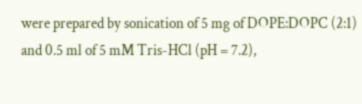were prepared by sonication of 5 mg of DOPE:DOPC (2:1) and 0.5 ml of 5 mM Tris-HCl (pH = 7.2),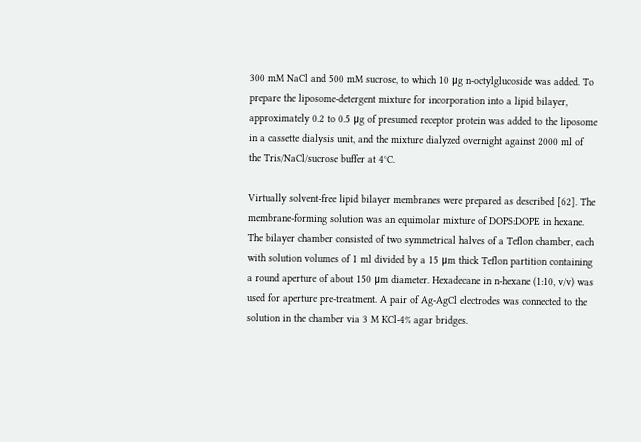300 mM NaCl and 500 mM sucrose, to which 10 μg n-octylglucoside was added. To prepare the liposome-detergent mixture for incorporation into a lipid bilayer, approximately 0.2 to 0.5 μg of presumed receptor protein was added to the liposome in a cassette dialysis unit, and the mixture dialyzed overnight against 2000 ml of the Tris/NaCl/sucrose buffer at 4°C.

Virtually solvent-free lipid bilayer membranes were prepared as described [62]. The membrane-forming solution was an equimolar mixture of DOPS:DOPE in hexane. The bilayer chamber consisted of two symmetrical halves of a Teflon chamber, each with solution volumes of 1 ml divided by a 15 μm thick Teflon partition containing a round aperture of about 150 μm diameter. Hexadecane in n-hexane (1:10, v/v) was used for aperture pre-treatment. A pair of Ag-AgCl electrodes was connected to the solution in the chamber via 3 M KCl-4% agar bridges.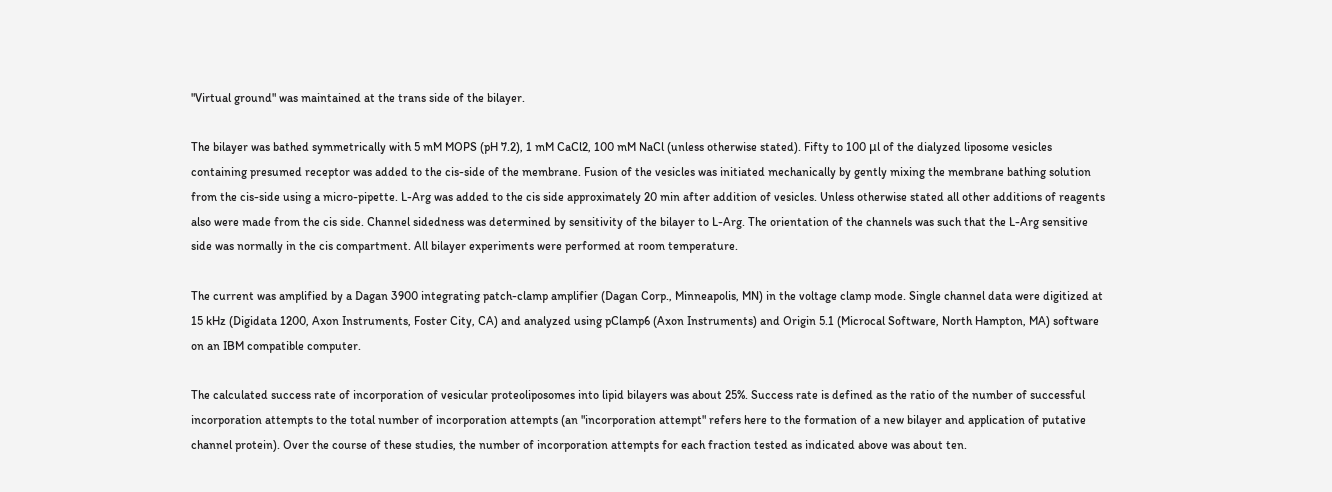"Virtual ground" was maintained at the trans side of the bilayer.

The bilayer was bathed symmetrically with 5 mM MOPS (pH 7.2), 1 mM CaCl2, 100 mM NaCl (unless otherwise stated). Fifty to 100 μl of the dialyzed liposome vesicles containing presumed receptor was added to the cis-side of the membrane. Fusion of the vesicles was initiated mechanically by gently mixing the membrane bathing solution from the cis-side using a micro-pipette. L-Arg was added to the cis side approximately 20 min after addition of vesicles. Unless otherwise stated all other additions of reagents also were made from the cis side. Channel sidedness was determined by sensitivity of the bilayer to L-Arg. The orientation of the channels was such that the L-Arg sensitive side was normally in the cis compartment. All bilayer experiments were performed at room temperature.

The current was amplified by a Dagan 3900 integrating patch-clamp amplifier (Dagan Corp., Minneapolis, MN) in the voltage clamp mode. Single channel data were digitized at 15 kHz (Digidata 1200, Axon Instruments, Foster City, CA) and analyzed using pClamp6 (Axon Instruments) and Origin 5.1 (Microcal Software, North Hampton, MA) software on an IBM compatible computer.

The calculated success rate of incorporation of vesicular proteoliposomes into lipid bilayers was about 25%. Success rate is defined as the ratio of the number of successful incorporation attempts to the total number of incorporation attempts (an "incorporation attempt" refers here to the formation of a new bilayer and application of putative channel protein). Over the course of these studies, the number of incorporation attempts for each fraction tested as indicated above was about ten.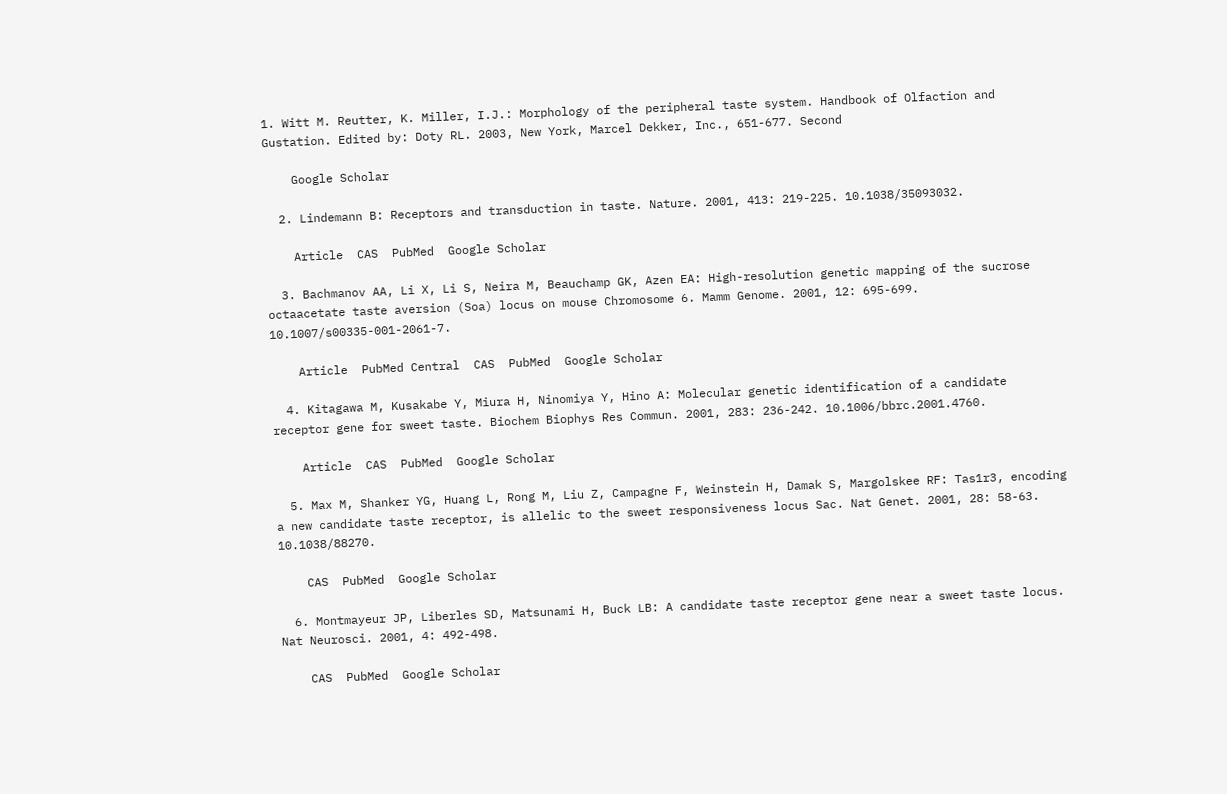1. Witt M. Reutter, K. Miller, I.J.: Morphology of the peripheral taste system. Handbook of Olfaction and Gustation. Edited by: Doty RL. 2003, New York, Marcel Dekker, Inc., 651-677. Second

    Google Scholar

  2. Lindemann B: Receptors and transduction in taste. Nature. 2001, 413: 219-225. 10.1038/35093032.

    Article  CAS  PubMed  Google Scholar

  3. Bachmanov AA, Li X, Li S, Neira M, Beauchamp GK, Azen EA: High-resolution genetic mapping of the sucrose octaacetate taste aversion (Soa) locus on mouse Chromosome 6. Mamm Genome. 2001, 12: 695-699. 10.1007/s00335-001-2061-7.

    Article  PubMed Central  CAS  PubMed  Google Scholar

  4. Kitagawa M, Kusakabe Y, Miura H, Ninomiya Y, Hino A: Molecular genetic identification of a candidate receptor gene for sweet taste. Biochem Biophys Res Commun. 2001, 283: 236-242. 10.1006/bbrc.2001.4760.

    Article  CAS  PubMed  Google Scholar

  5. Max M, Shanker YG, Huang L, Rong M, Liu Z, Campagne F, Weinstein H, Damak S, Margolskee RF: Tas1r3, encoding a new candidate taste receptor, is allelic to the sweet responsiveness locus Sac. Nat Genet. 2001, 28: 58-63. 10.1038/88270.

    CAS  PubMed  Google Scholar

  6. Montmayeur JP, Liberles SD, Matsunami H, Buck LB: A candidate taste receptor gene near a sweet taste locus. Nat Neurosci. 2001, 4: 492-498.

    CAS  PubMed  Google Scholar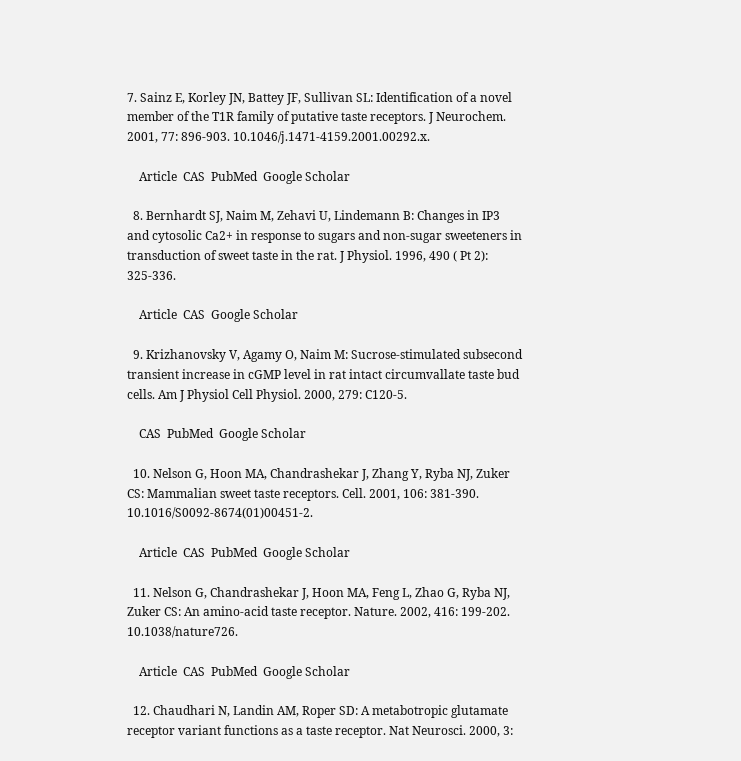7. Sainz E, Korley JN, Battey JF, Sullivan SL: Identification of a novel member of the T1R family of putative taste receptors. J Neurochem. 2001, 77: 896-903. 10.1046/j.1471-4159.2001.00292.x.

    Article  CAS  PubMed  Google Scholar

  8. Bernhardt SJ, Naim M, Zehavi U, Lindemann B: Changes in IP3 and cytosolic Ca2+ in response to sugars and non-sugar sweeteners in transduction of sweet taste in the rat. J Physiol. 1996, 490 ( Pt 2): 325-336.

    Article  CAS  Google Scholar

  9. Krizhanovsky V, Agamy O, Naim M: Sucrose-stimulated subsecond transient increase in cGMP level in rat intact circumvallate taste bud cells. Am J Physiol Cell Physiol. 2000, 279: C120-5.

    CAS  PubMed  Google Scholar

  10. Nelson G, Hoon MA, Chandrashekar J, Zhang Y, Ryba NJ, Zuker CS: Mammalian sweet taste receptors. Cell. 2001, 106: 381-390. 10.1016/S0092-8674(01)00451-2.

    Article  CAS  PubMed  Google Scholar

  11. Nelson G, Chandrashekar J, Hoon MA, Feng L, Zhao G, Ryba NJ, Zuker CS: An amino-acid taste receptor. Nature. 2002, 416: 199-202. 10.1038/nature726.

    Article  CAS  PubMed  Google Scholar

  12. Chaudhari N, Landin AM, Roper SD: A metabotropic glutamate receptor variant functions as a taste receptor. Nat Neurosci. 2000, 3: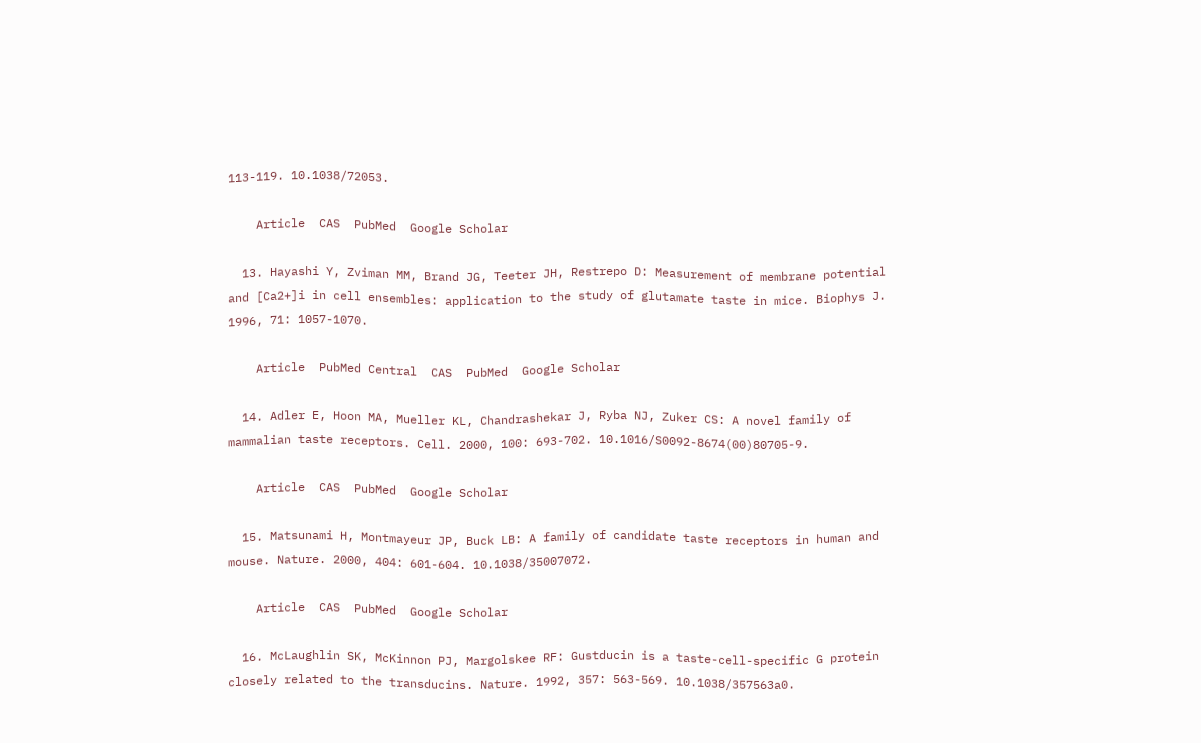113-119. 10.1038/72053.

    Article  CAS  PubMed  Google Scholar

  13. Hayashi Y, Zviman MM, Brand JG, Teeter JH, Restrepo D: Measurement of membrane potential and [Ca2+]i in cell ensembles: application to the study of glutamate taste in mice. Biophys J. 1996, 71: 1057-1070.

    Article  PubMed Central  CAS  PubMed  Google Scholar

  14. Adler E, Hoon MA, Mueller KL, Chandrashekar J, Ryba NJ, Zuker CS: A novel family of mammalian taste receptors. Cell. 2000, 100: 693-702. 10.1016/S0092-8674(00)80705-9.

    Article  CAS  PubMed  Google Scholar

  15. Matsunami H, Montmayeur JP, Buck LB: A family of candidate taste receptors in human and mouse. Nature. 2000, 404: 601-604. 10.1038/35007072.

    Article  CAS  PubMed  Google Scholar

  16. McLaughlin SK, McKinnon PJ, Margolskee RF: Gustducin is a taste-cell-specific G protein closely related to the transducins. Nature. 1992, 357: 563-569. 10.1038/357563a0.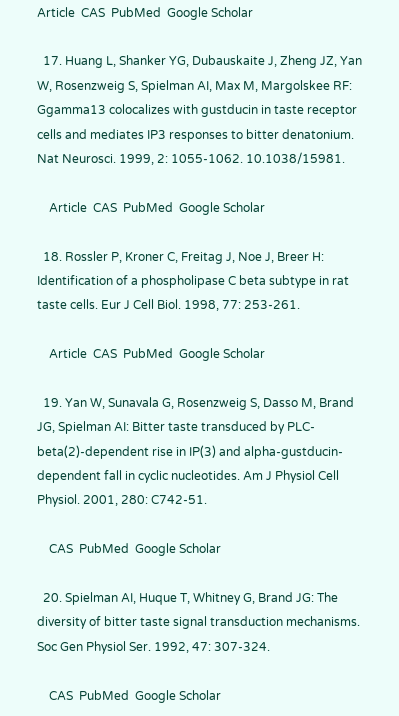Article  CAS  PubMed  Google Scholar

  17. Huang L, Shanker YG, Dubauskaite J, Zheng JZ, Yan W, Rosenzweig S, Spielman AI, Max M, Margolskee RF: Ggamma13 colocalizes with gustducin in taste receptor cells and mediates IP3 responses to bitter denatonium. Nat Neurosci. 1999, 2: 1055-1062. 10.1038/15981.

    Article  CAS  PubMed  Google Scholar

  18. Rossler P, Kroner C, Freitag J, Noe J, Breer H: Identification of a phospholipase C beta subtype in rat taste cells. Eur J Cell Biol. 1998, 77: 253-261.

    Article  CAS  PubMed  Google Scholar

  19. Yan W, Sunavala G, Rosenzweig S, Dasso M, Brand JG, Spielman AI: Bitter taste transduced by PLC-beta(2)-dependent rise in IP(3) and alpha-gustducin-dependent fall in cyclic nucleotides. Am J Physiol Cell Physiol. 2001, 280: C742-51.

    CAS  PubMed  Google Scholar

  20. Spielman AI, Huque T, Whitney G, Brand JG: The diversity of bitter taste signal transduction mechanisms. Soc Gen Physiol Ser. 1992, 47: 307-324.

    CAS  PubMed  Google Scholar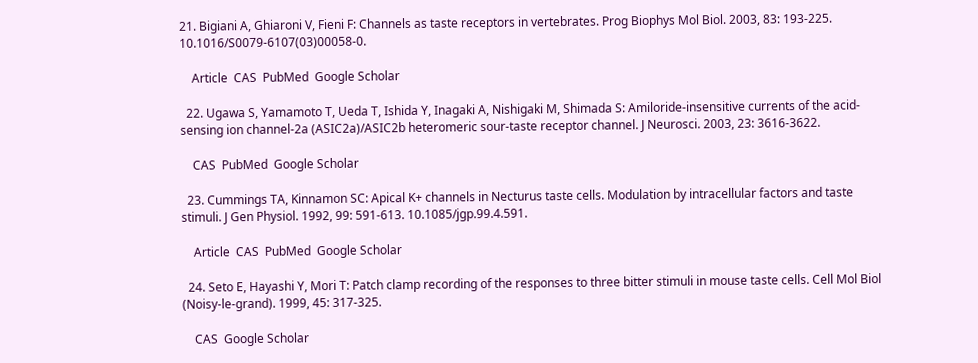21. Bigiani A, Ghiaroni V, Fieni F: Channels as taste receptors in vertebrates. Prog Biophys Mol Biol. 2003, 83: 193-225. 10.1016/S0079-6107(03)00058-0.

    Article  CAS  PubMed  Google Scholar

  22. Ugawa S, Yamamoto T, Ueda T, Ishida Y, Inagaki A, Nishigaki M, Shimada S: Amiloride-insensitive currents of the acid-sensing ion channel-2a (ASIC2a)/ASIC2b heteromeric sour-taste receptor channel. J Neurosci. 2003, 23: 3616-3622.

    CAS  PubMed  Google Scholar

  23. Cummings TA, Kinnamon SC: Apical K+ channels in Necturus taste cells. Modulation by intracellular factors and taste stimuli. J Gen Physiol. 1992, 99: 591-613. 10.1085/jgp.99.4.591.

    Article  CAS  PubMed  Google Scholar

  24. Seto E, Hayashi Y, Mori T: Patch clamp recording of the responses to three bitter stimuli in mouse taste cells. Cell Mol Biol (Noisy-le-grand). 1999, 45: 317-325.

    CAS  Google Scholar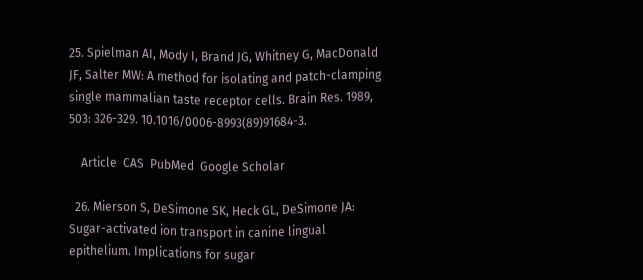25. Spielman AI, Mody I, Brand JG, Whitney G, MacDonald JF, Salter MW: A method for isolating and patch-clamping single mammalian taste receptor cells. Brain Res. 1989, 503: 326-329. 10.1016/0006-8993(89)91684-3.

    Article  CAS  PubMed  Google Scholar

  26. Mierson S, DeSimone SK, Heck GL, DeSimone JA: Sugar-activated ion transport in canine lingual epithelium. Implications for sugar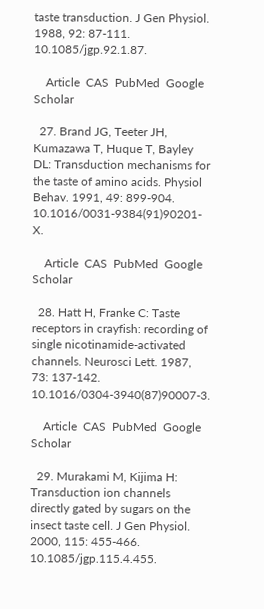taste transduction. J Gen Physiol. 1988, 92: 87-111. 10.1085/jgp.92.1.87.

    Article  CAS  PubMed  Google Scholar

  27. Brand JG, Teeter JH, Kumazawa T, Huque T, Bayley DL: Transduction mechanisms for the taste of amino acids. Physiol Behav. 1991, 49: 899-904. 10.1016/0031-9384(91)90201-X.

    Article  CAS  PubMed  Google Scholar

  28. Hatt H, Franke C: Taste receptors in crayfish: recording of single nicotinamide-activated channels. Neurosci Lett. 1987, 73: 137-142. 10.1016/0304-3940(87)90007-3.

    Article  CAS  PubMed  Google Scholar

  29. Murakami M, Kijima H: Transduction ion channels directly gated by sugars on the insect taste cell. J Gen Physiol. 2000, 115: 455-466. 10.1085/jgp.115.4.455.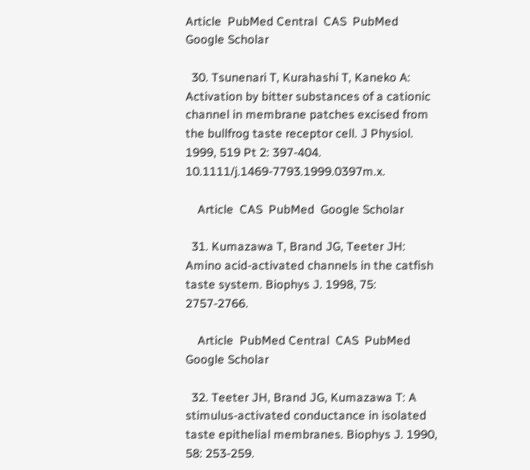Article  PubMed Central  CAS  PubMed  Google Scholar

  30. Tsunenari T, Kurahashi T, Kaneko A: Activation by bitter substances of a cationic channel in membrane patches excised from the bullfrog taste receptor cell. J Physiol. 1999, 519 Pt 2: 397-404. 10.1111/j.1469-7793.1999.0397m.x.

    Article  CAS  PubMed  Google Scholar

  31. Kumazawa T, Brand JG, Teeter JH: Amino acid-activated channels in the catfish taste system. Biophys J. 1998, 75: 2757-2766.

    Article  PubMed Central  CAS  PubMed  Google Scholar

  32. Teeter JH, Brand JG, Kumazawa T: A stimulus-activated conductance in isolated taste epithelial membranes. Biophys J. 1990, 58: 253-259.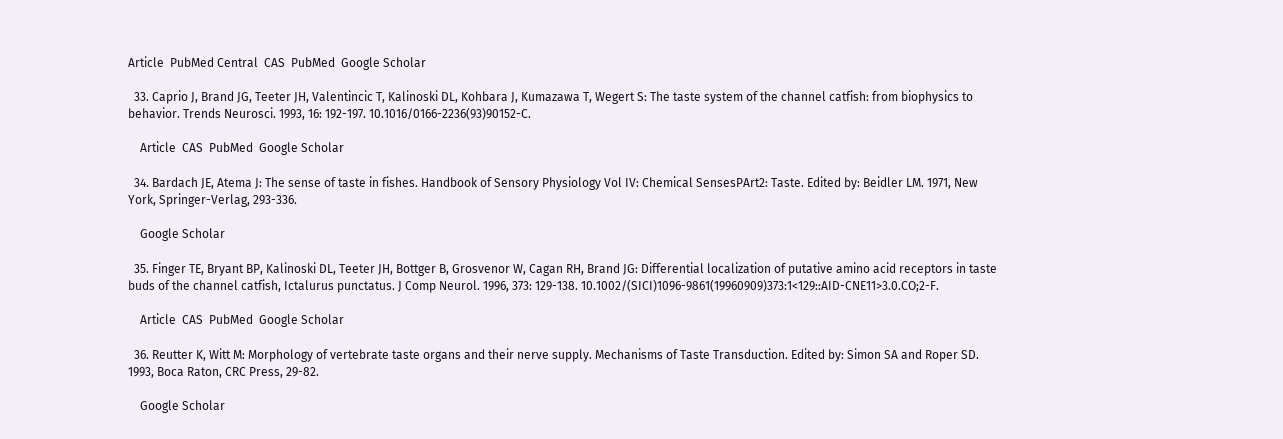Article  PubMed Central  CAS  PubMed  Google Scholar

  33. Caprio J, Brand JG, Teeter JH, Valentincic T, Kalinoski DL, Kohbara J, Kumazawa T, Wegert S: The taste system of the channel catfish: from biophysics to behavior. Trends Neurosci. 1993, 16: 192-197. 10.1016/0166-2236(93)90152-C.

    Article  CAS  PubMed  Google Scholar

  34. Bardach JE, Atema J: The sense of taste in fishes. Handbook of Sensory Physiology Vol IV: Chemical SensesPArt2: Taste. Edited by: Beidler LM. 1971, New York, Springer-Verlag, 293-336.

    Google Scholar

  35. Finger TE, Bryant BP, Kalinoski DL, Teeter JH, Bottger B, Grosvenor W, Cagan RH, Brand JG: Differential localization of putative amino acid receptors in taste buds of the channel catfish, Ictalurus punctatus. J Comp Neurol. 1996, 373: 129-138. 10.1002/(SICI)1096-9861(19960909)373:1<129::AID-CNE11>3.0.CO;2-F.

    Article  CAS  PubMed  Google Scholar

  36. Reutter K, Witt M: Morphology of vertebrate taste organs and their nerve supply. Mechanisms of Taste Transduction. Edited by: Simon SA and Roper SD. 1993, Boca Raton, CRC Press, 29-82.

    Google Scholar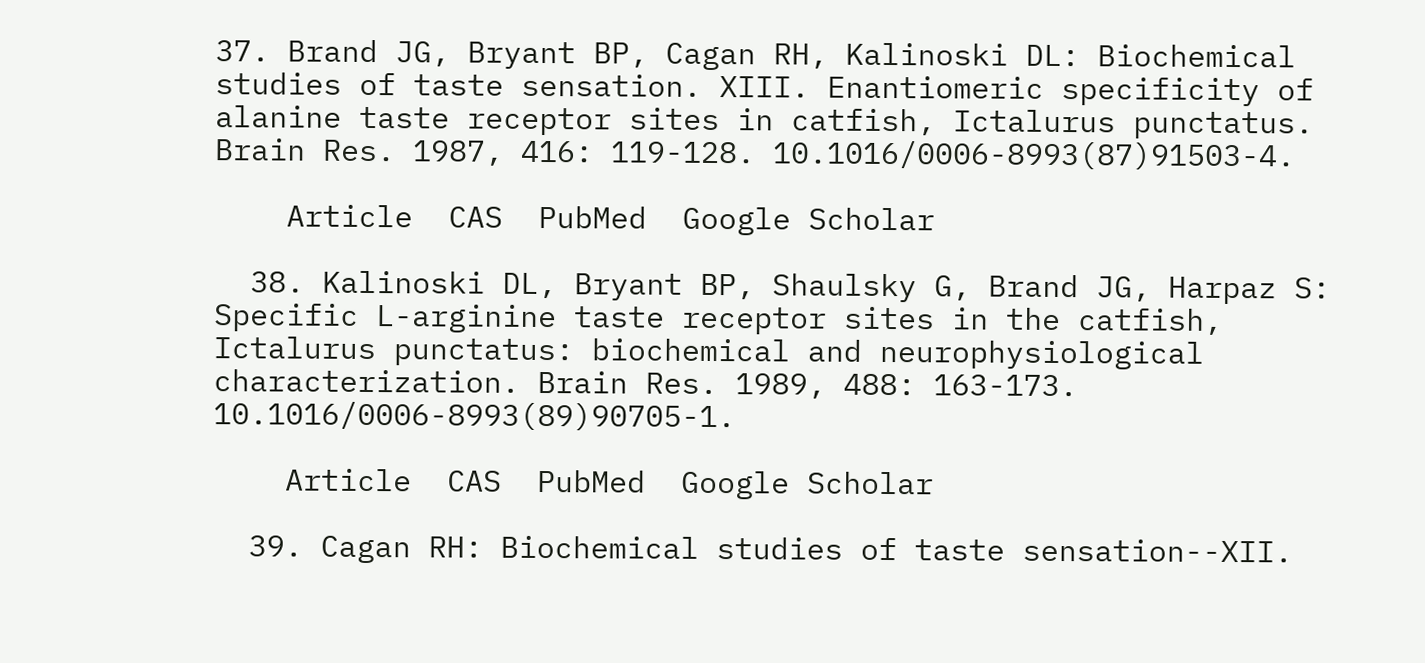37. Brand JG, Bryant BP, Cagan RH, Kalinoski DL: Biochemical studies of taste sensation. XIII. Enantiomeric specificity of alanine taste receptor sites in catfish, Ictalurus punctatus. Brain Res. 1987, 416: 119-128. 10.1016/0006-8993(87)91503-4.

    Article  CAS  PubMed  Google Scholar

  38. Kalinoski DL, Bryant BP, Shaulsky G, Brand JG, Harpaz S: Specific L-arginine taste receptor sites in the catfish, Ictalurus punctatus: biochemical and neurophysiological characterization. Brain Res. 1989, 488: 163-173. 10.1016/0006-8993(89)90705-1.

    Article  CAS  PubMed  Google Scholar

  39. Cagan RH: Biochemical studies of taste sensation--XII.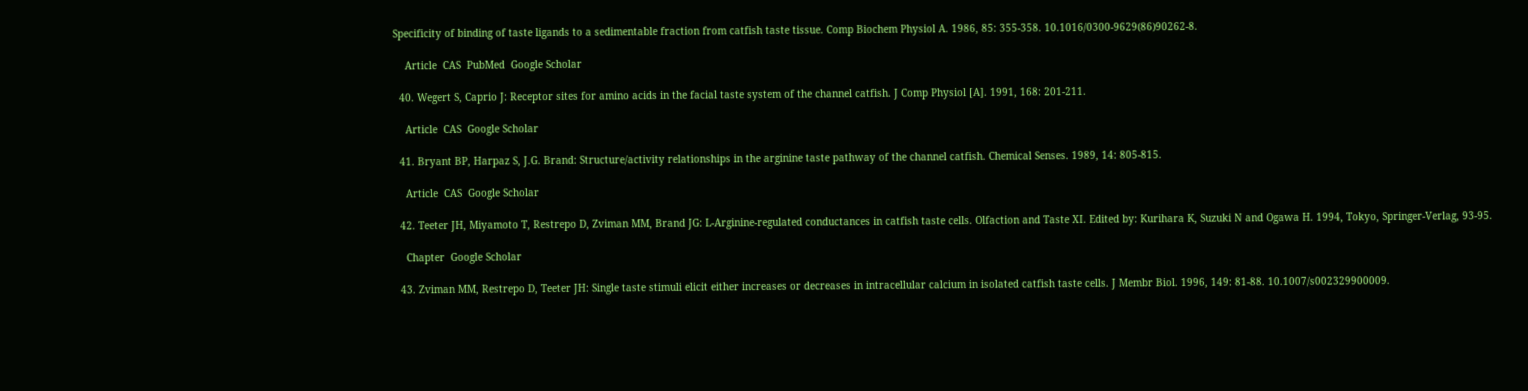Specificity of binding of taste ligands to a sedimentable fraction from catfish taste tissue. Comp Biochem Physiol A. 1986, 85: 355-358. 10.1016/0300-9629(86)90262-8.

    Article  CAS  PubMed  Google Scholar

  40. Wegert S, Caprio J: Receptor sites for amino acids in the facial taste system of the channel catfish. J Comp Physiol [A]. 1991, 168: 201-211.

    Article  CAS  Google Scholar

  41. Bryant BP, Harpaz S, J.G. Brand: Structure/activity relationships in the arginine taste pathway of the channel catfish. Chemical Senses. 1989, 14: 805-815.

    Article  CAS  Google Scholar

  42. Teeter JH, Miyamoto T, Restrepo D, Zviman MM, Brand JG: L-Arginine-regulated conductances in catfish taste cells. Olfaction and Taste XI. Edited by: Kurihara K, Suzuki N and Ogawa H. 1994, Tokyo, Springer-Verlag, 93-95.

    Chapter  Google Scholar

  43. Zviman MM, Restrepo D, Teeter JH: Single taste stimuli elicit either increases or decreases in intracellular calcium in isolated catfish taste cells. J Membr Biol. 1996, 149: 81-88. 10.1007/s002329900009.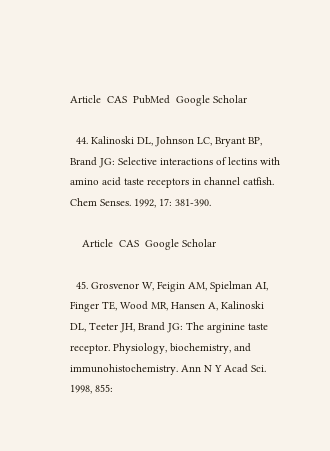Article  CAS  PubMed  Google Scholar

  44. Kalinoski DL, Johnson LC, Bryant BP, Brand JG: Selective interactions of lectins with amino acid taste receptors in channel catfish. Chem Senses. 1992, 17: 381-390.

    Article  CAS  Google Scholar

  45. Grosvenor W, Feigin AM, Spielman AI, Finger TE, Wood MR, Hansen A, Kalinoski DL, Teeter JH, Brand JG: The arginine taste receptor. Physiology, biochemistry, and immunohistochemistry. Ann N Y Acad Sci. 1998, 855: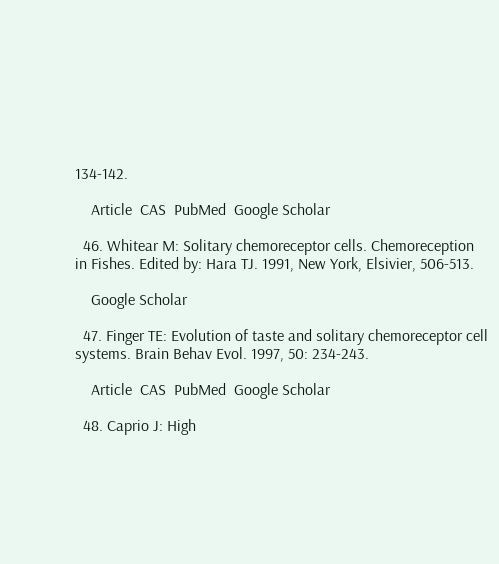134-142.

    Article  CAS  PubMed  Google Scholar

  46. Whitear M: Solitary chemoreceptor cells. Chemoreception in Fishes. Edited by: Hara TJ. 1991, New York, Elsivier, 506-513.

    Google Scholar

  47. Finger TE: Evolution of taste and solitary chemoreceptor cell systems. Brain Behav Evol. 1997, 50: 234-243.

    Article  CAS  PubMed  Google Scholar

  48. Caprio J: High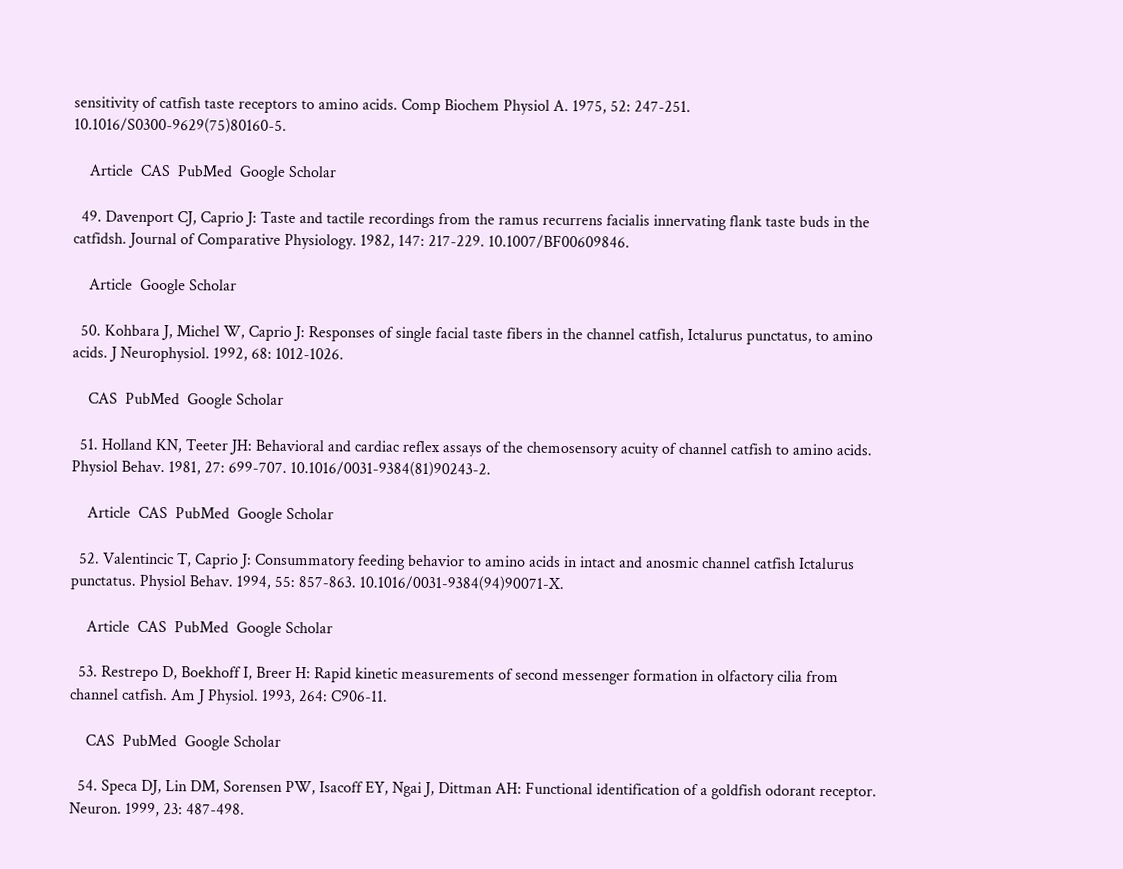sensitivity of catfish taste receptors to amino acids. Comp Biochem Physiol A. 1975, 52: 247-251. 10.1016/S0300-9629(75)80160-5.

    Article  CAS  PubMed  Google Scholar

  49. Davenport CJ, Caprio J: Taste and tactile recordings from the ramus recurrens facialis innervating flank taste buds in the catfidsh. Journal of Comparative Physiology. 1982, 147: 217-229. 10.1007/BF00609846.

    Article  Google Scholar

  50. Kohbara J, Michel W, Caprio J: Responses of single facial taste fibers in the channel catfish, Ictalurus punctatus, to amino acids. J Neurophysiol. 1992, 68: 1012-1026.

    CAS  PubMed  Google Scholar

  51. Holland KN, Teeter JH: Behavioral and cardiac reflex assays of the chemosensory acuity of channel catfish to amino acids. Physiol Behav. 1981, 27: 699-707. 10.1016/0031-9384(81)90243-2.

    Article  CAS  PubMed  Google Scholar

  52. Valentincic T, Caprio J: Consummatory feeding behavior to amino acids in intact and anosmic channel catfish Ictalurus punctatus. Physiol Behav. 1994, 55: 857-863. 10.1016/0031-9384(94)90071-X.

    Article  CAS  PubMed  Google Scholar

  53. Restrepo D, Boekhoff I, Breer H: Rapid kinetic measurements of second messenger formation in olfactory cilia from channel catfish. Am J Physiol. 1993, 264: C906-11.

    CAS  PubMed  Google Scholar

  54. Speca DJ, Lin DM, Sorensen PW, Isacoff EY, Ngai J, Dittman AH: Functional identification of a goldfish odorant receptor. Neuron. 1999, 23: 487-498.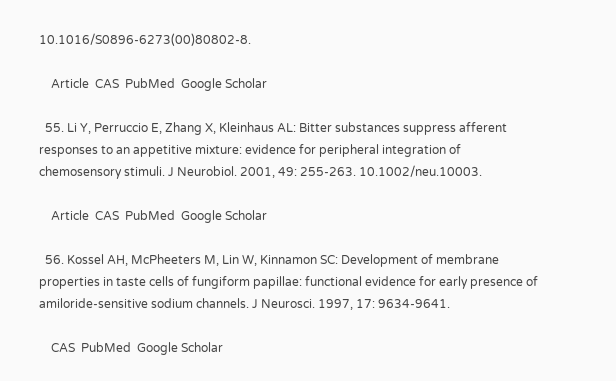10.1016/S0896-6273(00)80802-8.

    Article  CAS  PubMed  Google Scholar

  55. Li Y, Perruccio E, Zhang X, Kleinhaus AL: Bitter substances suppress afferent responses to an appetitive mixture: evidence for peripheral integration of chemosensory stimuli. J Neurobiol. 2001, 49: 255-263. 10.1002/neu.10003.

    Article  CAS  PubMed  Google Scholar

  56. Kossel AH, McPheeters M, Lin W, Kinnamon SC: Development of membrane properties in taste cells of fungiform papillae: functional evidence for early presence of amiloride-sensitive sodium channels. J Neurosci. 1997, 17: 9634-9641.

    CAS  PubMed  Google Scholar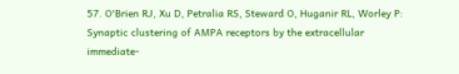57. O'Brien RJ, Xu D, Petralia RS, Steward O, Huganir RL, Worley P: Synaptic clustering of AMPA receptors by the extracellular immediate-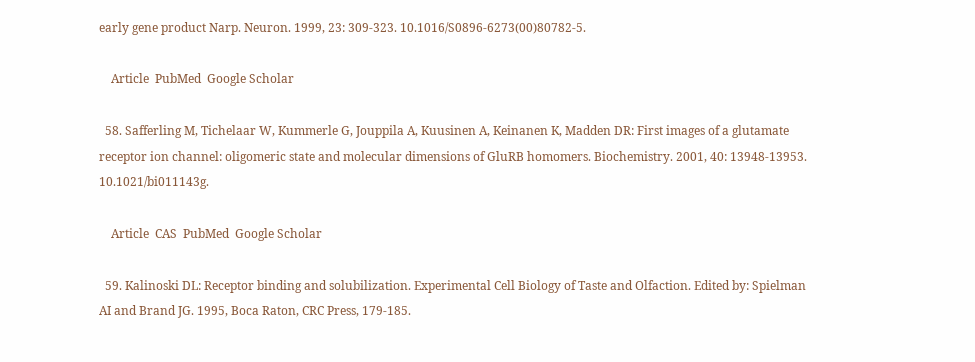early gene product Narp. Neuron. 1999, 23: 309-323. 10.1016/S0896-6273(00)80782-5.

    Article  PubMed  Google Scholar

  58. Safferling M, Tichelaar W, Kummerle G, Jouppila A, Kuusinen A, Keinanen K, Madden DR: First images of a glutamate receptor ion channel: oligomeric state and molecular dimensions of GluRB homomers. Biochemistry. 2001, 40: 13948-13953. 10.1021/bi011143g.

    Article  CAS  PubMed  Google Scholar

  59. Kalinoski DL: Receptor binding and solubilization. Experimental Cell Biology of Taste and Olfaction. Edited by: Spielman AI and Brand JG. 1995, Boca Raton, CRC Press, 179-185.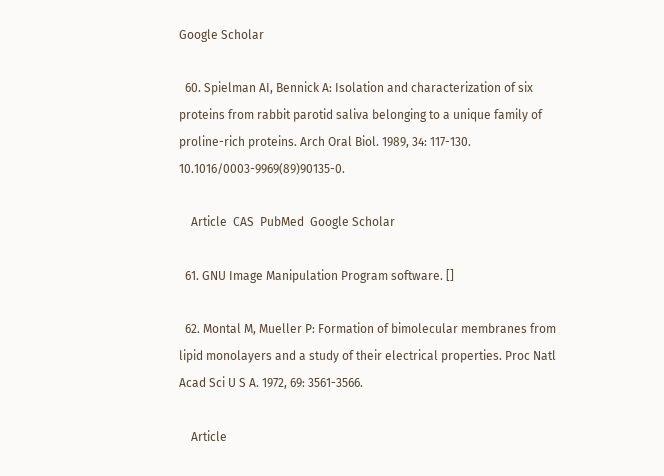Google Scholar

  60. Spielman AI, Bennick A: Isolation and characterization of six proteins from rabbit parotid saliva belonging to a unique family of proline-rich proteins. Arch Oral Biol. 1989, 34: 117-130. 10.1016/0003-9969(89)90135-0.

    Article  CAS  PubMed  Google Scholar

  61. GNU Image Manipulation Program software. []

  62. Montal M, Mueller P: Formation of bimolecular membranes from lipid monolayers and a study of their electrical properties. Proc Natl Acad Sci U S A. 1972, 69: 3561-3566.

    Article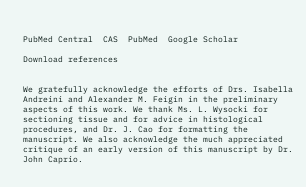PubMed Central  CAS  PubMed  Google Scholar

Download references


We gratefully acknowledge the efforts of Drs. Isabella Andreini and Alexander M. Feigin in the preliminary aspects of this work. We thank Ms. L. Wysocki for sectioning tissue and for advice in histological procedures, and Dr. J. Cao for formatting the manuscript. We also acknowledge the much appreciated critique of an early version of this manuscript by Dr. John Caprio.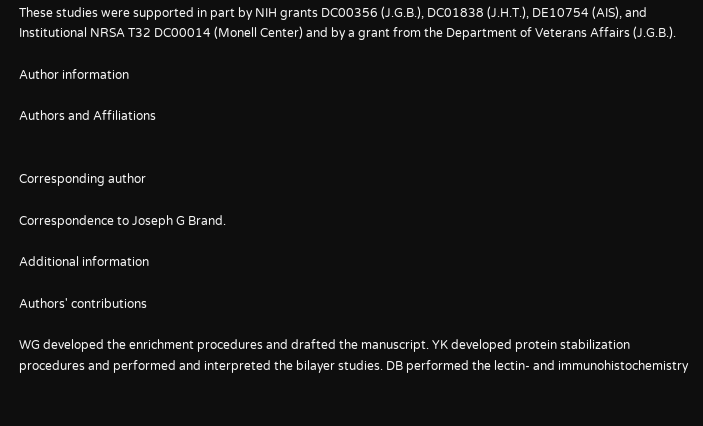These studies were supported in part by NIH grants DC00356 (J.G.B.), DC01838 (J.H.T.), DE10754 (AIS), and Institutional NRSA T32 DC00014 (Monell Center) and by a grant from the Department of Veterans Affairs (J.G.B.).

Author information

Authors and Affiliations


Corresponding author

Correspondence to Joseph G Brand.

Additional information

Authors' contributions

WG developed the enrichment procedures and drafted the manuscript. YK developed protein stabilization procedures and performed and interpreted the bilayer studies. DB performed the lectin- and immunohistochemistry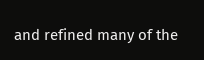and refined many of the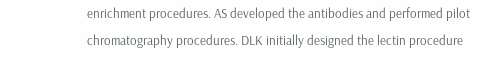enrichment procedures. AS developed the antibodies and performed pilot chromatography procedures. DLK initially designed the lectin procedure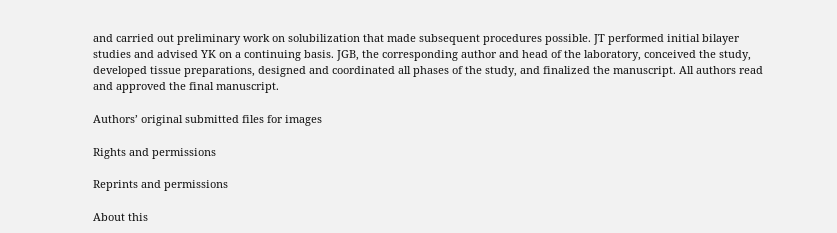and carried out preliminary work on solubilization that made subsequent procedures possible. JT performed initial bilayer studies and advised YK on a continuing basis. JGB, the corresponding author and head of the laboratory, conceived the study, developed tissue preparations, designed and coordinated all phases of the study, and finalized the manuscript. All authors read and approved the final manuscript.

Authors’ original submitted files for images

Rights and permissions

Reprints and permissions

About this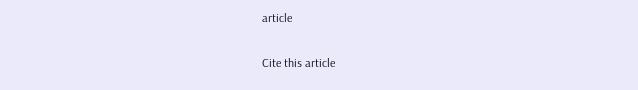article

Cite this article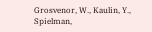Grosvenor, W., Kaulin, Y., Spielman,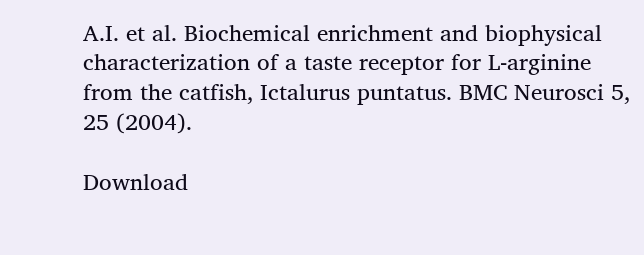A.I. et al. Biochemical enrichment and biophysical characterization of a taste receptor for L-arginine from the catfish, Ictalurus puntatus. BMC Neurosci 5, 25 (2004).

Download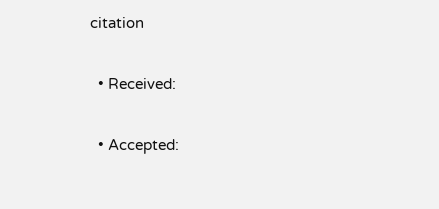citation

  • Received:

  • Accepted: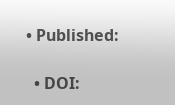• Published:

  • DOI: